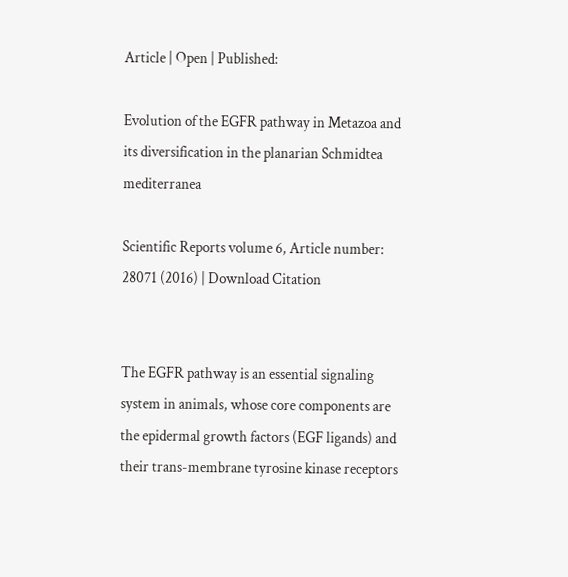Article | Open | Published:

Evolution of the EGFR pathway in Metazoa and its diversification in the planarian Schmidtea mediterranea

Scientific Reports volume 6, Article number: 28071 (2016) | Download Citation


The EGFR pathway is an essential signaling system in animals, whose core components are the epidermal growth factors (EGF ligands) and their trans-membrane tyrosine kinase receptors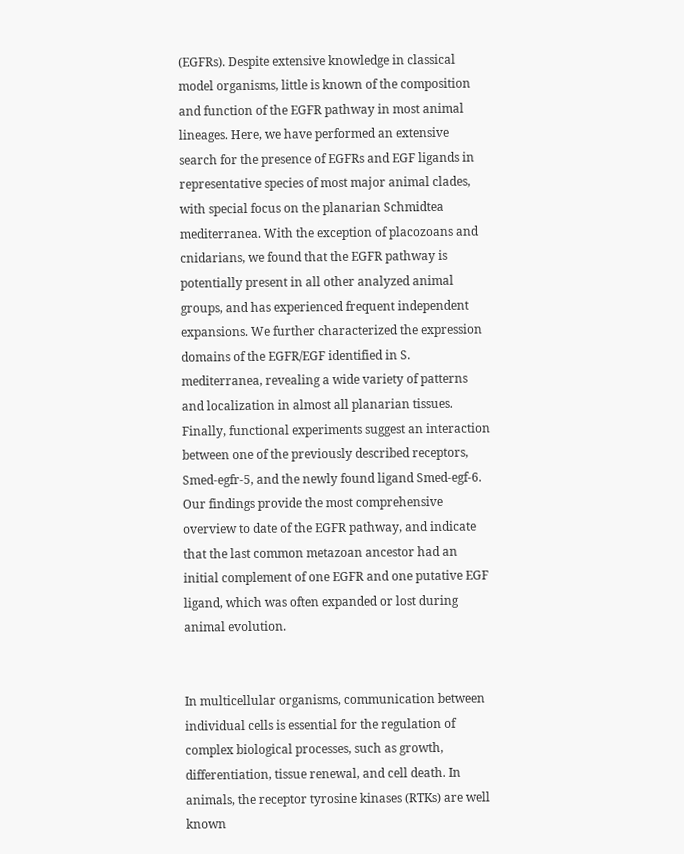(EGFRs). Despite extensive knowledge in classical model organisms, little is known of the composition and function of the EGFR pathway in most animal lineages. Here, we have performed an extensive search for the presence of EGFRs and EGF ligands in representative species of most major animal clades, with special focus on the planarian Schmidtea mediterranea. With the exception of placozoans and cnidarians, we found that the EGFR pathway is potentially present in all other analyzed animal groups, and has experienced frequent independent expansions. We further characterized the expression domains of the EGFR/EGF identified in S. mediterranea, revealing a wide variety of patterns and localization in almost all planarian tissues. Finally, functional experiments suggest an interaction between one of the previously described receptors, Smed-egfr-5, and the newly found ligand Smed-egf-6. Our findings provide the most comprehensive overview to date of the EGFR pathway, and indicate that the last common metazoan ancestor had an initial complement of one EGFR and one putative EGF ligand, which was often expanded or lost during animal evolution.


In multicellular organisms, communication between individual cells is essential for the regulation of complex biological processes, such as growth, differentiation, tissue renewal, and cell death. In animals, the receptor tyrosine kinases (RTKs) are well known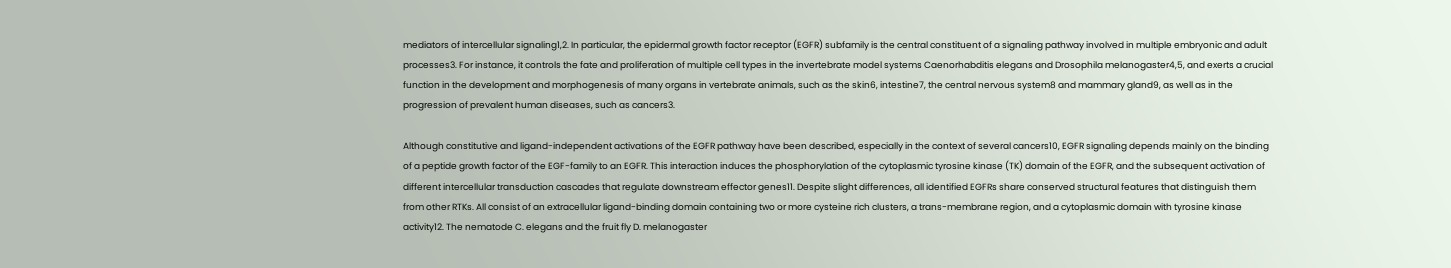mediators of intercellular signaling1,2. In particular, the epidermal growth factor receptor (EGFR) subfamily is the central constituent of a signaling pathway involved in multiple embryonic and adult processes3. For instance, it controls the fate and proliferation of multiple cell types in the invertebrate model systems Caenorhabditis elegans and Drosophila melanogaster4,5, and exerts a crucial function in the development and morphogenesis of many organs in vertebrate animals, such as the skin6, intestine7, the central nervous system8 and mammary gland9, as well as in the progression of prevalent human diseases, such as cancers3.

Although constitutive and ligand-independent activations of the EGFR pathway have been described, especially in the context of several cancers10, EGFR signaling depends mainly on the binding of a peptide growth factor of the EGF-family to an EGFR. This interaction induces the phosphorylation of the cytoplasmic tyrosine kinase (TK) domain of the EGFR, and the subsequent activation of different intercellular transduction cascades that regulate downstream effector genes11. Despite slight differences, all identified EGFRs share conserved structural features that distinguish them from other RTKs. All consist of an extracellular ligand-binding domain containing two or more cysteine rich clusters, a trans-membrane region, and a cytoplasmic domain with tyrosine kinase activity12. The nematode C. elegans and the fruit fly D. melanogaster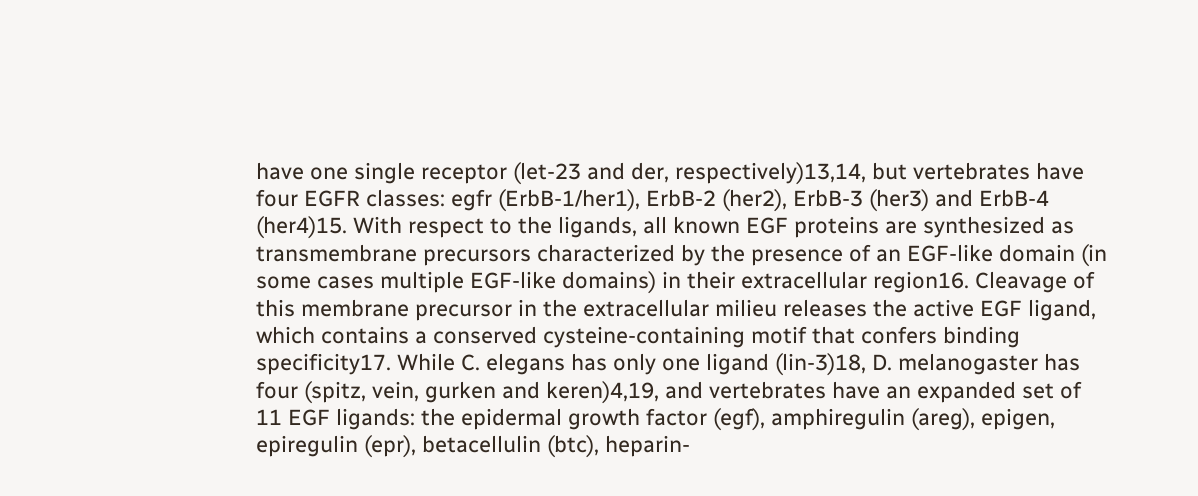have one single receptor (let-23 and der, respectively)13,14, but vertebrates have four EGFR classes: egfr (ErbB-1/her1), ErbB-2 (her2), ErbB-3 (her3) and ErbB-4 (her4)15. With respect to the ligands, all known EGF proteins are synthesized as transmembrane precursors characterized by the presence of an EGF-like domain (in some cases multiple EGF-like domains) in their extracellular region16. Cleavage of this membrane precursor in the extracellular milieu releases the active EGF ligand, which contains a conserved cysteine-containing motif that confers binding specificity17. While C. elegans has only one ligand (lin-3)18, D. melanogaster has four (spitz, vein, gurken and keren)4,19, and vertebrates have an expanded set of 11 EGF ligands: the epidermal growth factor (egf), amphiregulin (areg), epigen, epiregulin (epr), betacellulin (btc), heparin-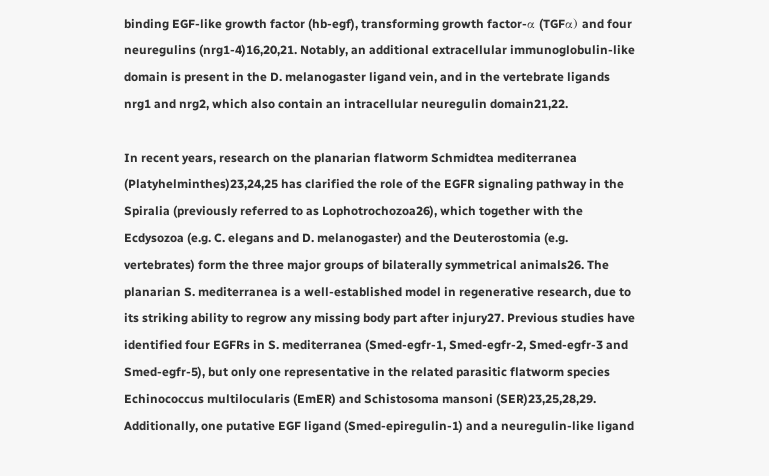binding EGF-like growth factor (hb-egf), transforming growth factor-α (TGFα) and four neuregulins (nrg1-4)16,20,21. Notably, an additional extracellular immunoglobulin-like domain is present in the D. melanogaster ligand vein, and in the vertebrate ligands nrg1 and nrg2, which also contain an intracellular neuregulin domain21,22.

In recent years, research on the planarian flatworm Schmidtea mediterranea (Platyhelminthes)23,24,25 has clarified the role of the EGFR signaling pathway in the Spiralia (previously referred to as Lophotrochozoa26), which together with the Ecdysozoa (e.g. C. elegans and D. melanogaster) and the Deuterostomia (e.g. vertebrates) form the three major groups of bilaterally symmetrical animals26. The planarian S. mediterranea is a well-established model in regenerative research, due to its striking ability to regrow any missing body part after injury27. Previous studies have identified four EGFRs in S. mediterranea (Smed-egfr-1, Smed-egfr-2, Smed-egfr-3 and Smed-egfr-5), but only one representative in the related parasitic flatworm species Echinococcus multilocularis (EmER) and Schistosoma mansoni (SER)23,25,28,29. Additionally, one putative EGF ligand (Smed-epiregulin-1) and a neuregulin-like ligand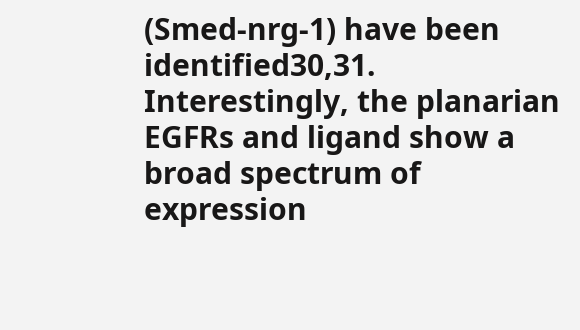(Smed-nrg-1) have been identified30,31. Interestingly, the planarian EGFRs and ligand show a broad spectrum of expression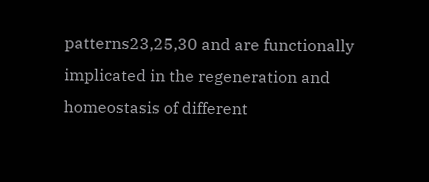patterns23,25,30 and are functionally implicated in the regeneration and homeostasis of different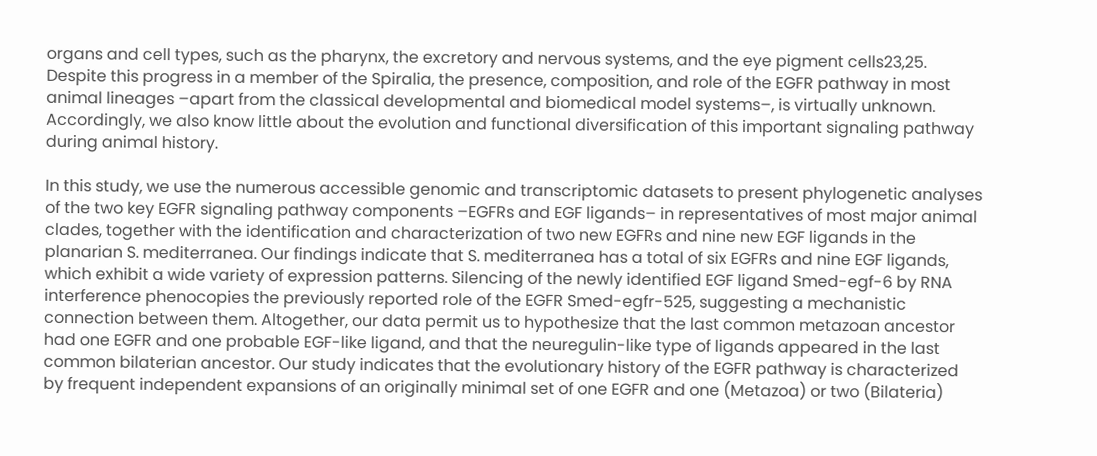organs and cell types, such as the pharynx, the excretory and nervous systems, and the eye pigment cells23,25. Despite this progress in a member of the Spiralia, the presence, composition, and role of the EGFR pathway in most animal lineages –apart from the classical developmental and biomedical model systems–, is virtually unknown. Accordingly, we also know little about the evolution and functional diversification of this important signaling pathway during animal history.

In this study, we use the numerous accessible genomic and transcriptomic datasets to present phylogenetic analyses of the two key EGFR signaling pathway components –EGFRs and EGF ligands– in representatives of most major animal clades, together with the identification and characterization of two new EGFRs and nine new EGF ligands in the planarian S. mediterranea. Our findings indicate that S. mediterranea has a total of six EGFRs and nine EGF ligands, which exhibit a wide variety of expression patterns. Silencing of the newly identified EGF ligand Smed-egf-6 by RNA interference phenocopies the previously reported role of the EGFR Smed-egfr-525, suggesting a mechanistic connection between them. Altogether, our data permit us to hypothesize that the last common metazoan ancestor had one EGFR and one probable EGF-like ligand, and that the neuregulin-like type of ligands appeared in the last common bilaterian ancestor. Our study indicates that the evolutionary history of the EGFR pathway is characterized by frequent independent expansions of an originally minimal set of one EGFR and one (Metazoa) or two (Bilateria)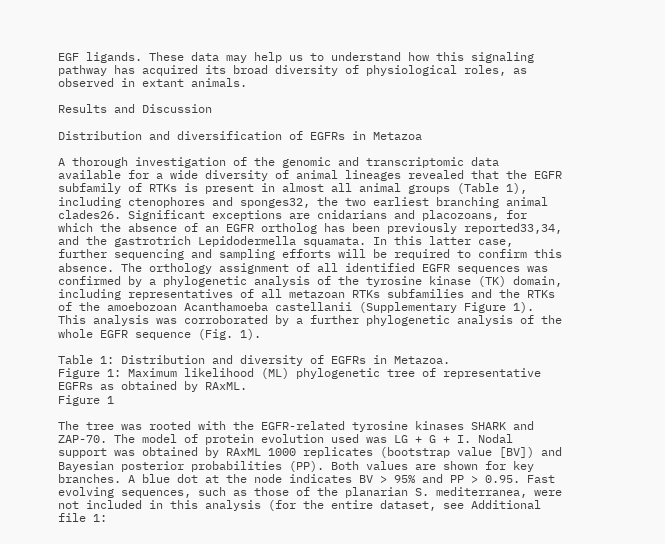EGF ligands. These data may help us to understand how this signaling pathway has acquired its broad diversity of physiological roles, as observed in extant animals.

Results and Discussion

Distribution and diversification of EGFRs in Metazoa

A thorough investigation of the genomic and transcriptomic data available for a wide diversity of animal lineages revealed that the EGFR subfamily of RTKs is present in almost all animal groups (Table 1), including ctenophores and sponges32, the two earliest branching animal clades26. Significant exceptions are cnidarians and placozoans, for which the absence of an EGFR ortholog has been previously reported33,34, and the gastrotrich Lepidodermella squamata. In this latter case, further sequencing and sampling efforts will be required to confirm this absence. The orthology assignment of all identified EGFR sequences was confirmed by a phylogenetic analysis of the tyrosine kinase (TK) domain, including representatives of all metazoan RTKs subfamilies and the RTKs of the amoebozoan Acanthamoeba castellanii (Supplementary Figure 1). This analysis was corroborated by a further phylogenetic analysis of the whole EGFR sequence (Fig. 1).

Table 1: Distribution and diversity of EGFRs in Metazoa.
Figure 1: Maximum likelihood (ML) phylogenetic tree of representative EGFRs as obtained by RAxML.
Figure 1

The tree was rooted with the EGFR-related tyrosine kinases SHARK and ZAP-70. The model of protein evolution used was LG + G + I. Nodal support was obtained by RAxML 1000 replicates (bootstrap value [BV]) and Bayesian posterior probabilities (PP). Both values are shown for key branches. A blue dot at the node indicates BV > 95% and PP > 0.95. Fast evolving sequences, such as those of the planarian S. mediterranea, were not included in this analysis (for the entire dataset, see Additional file 1: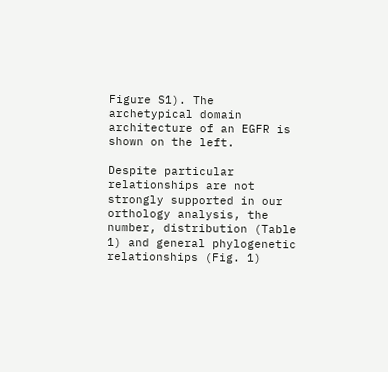Figure S1). The archetypical domain architecture of an EGFR is shown on the left.

Despite particular relationships are not strongly supported in our orthology analysis, the number, distribution (Table 1) and general phylogenetic relationships (Fig. 1)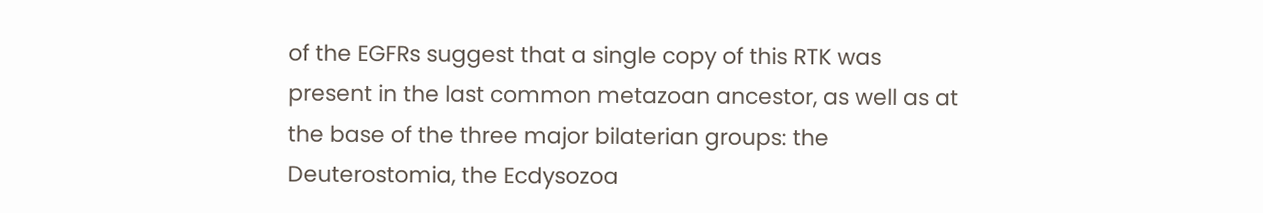of the EGFRs suggest that a single copy of this RTK was present in the last common metazoan ancestor, as well as at the base of the three major bilaterian groups: the Deuterostomia, the Ecdysozoa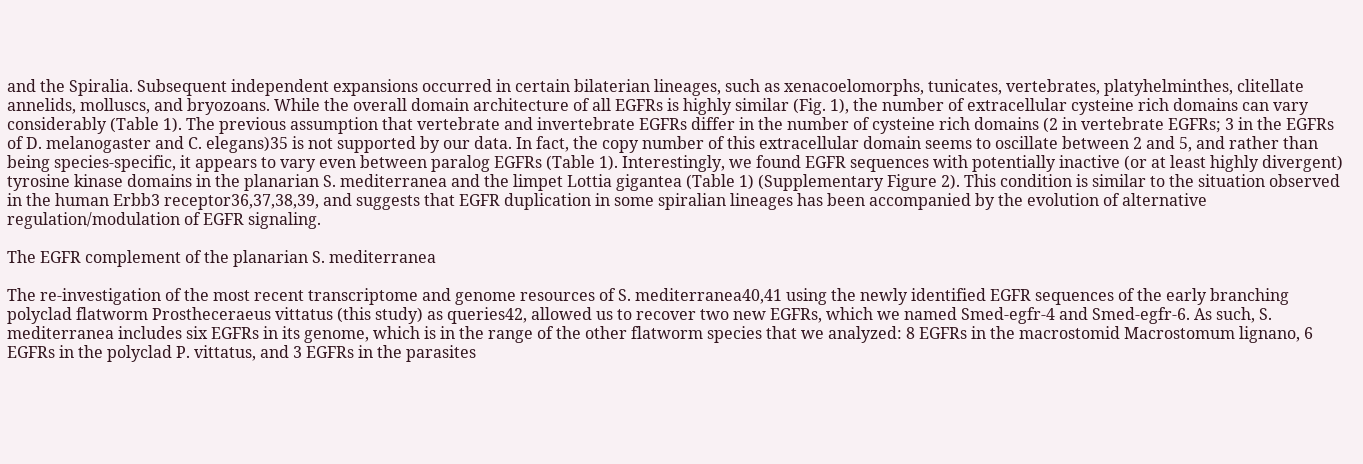and the Spiralia. Subsequent independent expansions occurred in certain bilaterian lineages, such as xenacoelomorphs, tunicates, vertebrates, platyhelminthes, clitellate annelids, molluscs, and bryozoans. While the overall domain architecture of all EGFRs is highly similar (Fig. 1), the number of extracellular cysteine rich domains can vary considerably (Table 1). The previous assumption that vertebrate and invertebrate EGFRs differ in the number of cysteine rich domains (2 in vertebrate EGFRs; 3 in the EGFRs of D. melanogaster and C. elegans)35 is not supported by our data. In fact, the copy number of this extracellular domain seems to oscillate between 2 and 5, and rather than being species-specific, it appears to vary even between paralog EGFRs (Table 1). Interestingly, we found EGFR sequences with potentially inactive (or at least highly divergent) tyrosine kinase domains in the planarian S. mediterranea and the limpet Lottia gigantea (Table 1) (Supplementary Figure 2). This condition is similar to the situation observed in the human Erbb3 receptor36,37,38,39, and suggests that EGFR duplication in some spiralian lineages has been accompanied by the evolution of alternative regulation/modulation of EGFR signaling.

The EGFR complement of the planarian S. mediterranea

The re-investigation of the most recent transcriptome and genome resources of S. mediterranea40,41 using the newly identified EGFR sequences of the early branching polyclad flatworm Prostheceraeus vittatus (this study) as queries42, allowed us to recover two new EGFRs, which we named Smed-egfr-4 and Smed-egfr-6. As such, S. mediterranea includes six EGFRs in its genome, which is in the range of the other flatworm species that we analyzed: 8 EGFRs in the macrostomid Macrostomum lignano, 6 EGFRs in the polyclad P. vittatus, and 3 EGFRs in the parasites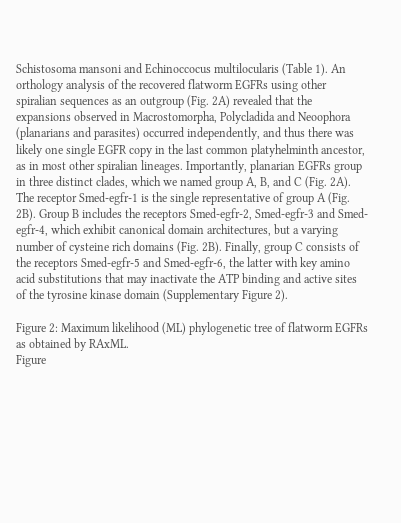Schistosoma mansoni and Echinoccocus multilocularis (Table 1). An orthology analysis of the recovered flatworm EGFRs using other spiralian sequences as an outgroup (Fig. 2A) revealed that the expansions observed in Macrostomorpha, Polycladida and Neoophora (planarians and parasites) occurred independently, and thus there was likely one single EGFR copy in the last common platyhelminth ancestor, as in most other spiralian lineages. Importantly, planarian EGFRs group in three distinct clades, which we named group A, B, and C (Fig. 2A). The receptor Smed-egfr-1 is the single representative of group A (Fig. 2B). Group B includes the receptors Smed-egfr-2, Smed-egfr-3 and Smed-egfr-4, which exhibit canonical domain architectures, but a varying number of cysteine rich domains (Fig. 2B). Finally, group C consists of the receptors Smed-egfr-5 and Smed-egfr-6, the latter with key amino acid substitutions that may inactivate the ATP binding and active sites of the tyrosine kinase domain (Supplementary Figure 2).

Figure 2: Maximum likelihood (ML) phylogenetic tree of flatworm EGFRs as obtained by RAxML.
Figure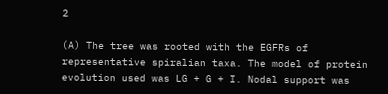2

(A) The tree was rooted with the EGFRs of representative spiralian taxa. The model of protein evolution used was LG + G + I. Nodal support was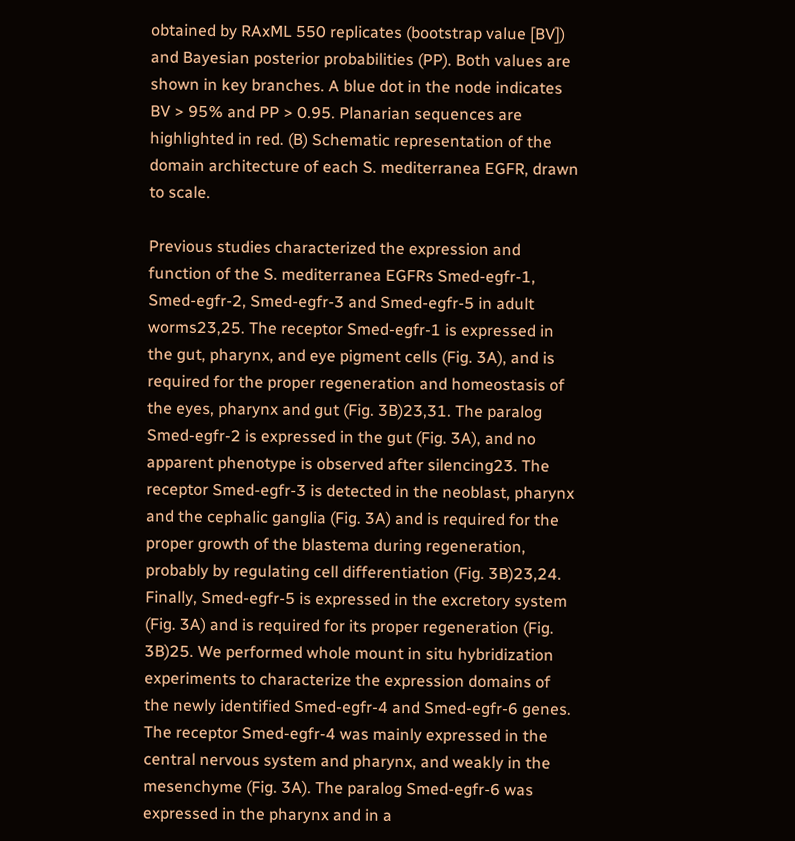obtained by RAxML 550 replicates (bootstrap value [BV]) and Bayesian posterior probabilities (PP). Both values are shown in key branches. A blue dot in the node indicates BV > 95% and PP > 0.95. Planarian sequences are highlighted in red. (B) Schematic representation of the domain architecture of each S. mediterranea EGFR, drawn to scale.

Previous studies characterized the expression and function of the S. mediterranea EGFRs Smed-egfr-1, Smed-egfr-2, Smed-egfr-3 and Smed-egfr-5 in adult worms23,25. The receptor Smed-egfr-1 is expressed in the gut, pharynx, and eye pigment cells (Fig. 3A), and is required for the proper regeneration and homeostasis of the eyes, pharynx and gut (Fig. 3B)23,31. The paralog Smed-egfr-2 is expressed in the gut (Fig. 3A), and no apparent phenotype is observed after silencing23. The receptor Smed-egfr-3 is detected in the neoblast, pharynx and the cephalic ganglia (Fig. 3A) and is required for the proper growth of the blastema during regeneration, probably by regulating cell differentiation (Fig. 3B)23,24. Finally, Smed-egfr-5 is expressed in the excretory system (Fig. 3A) and is required for its proper regeneration (Fig. 3B)25. We performed whole mount in situ hybridization experiments to characterize the expression domains of the newly identified Smed-egfr-4 and Smed-egfr-6 genes. The receptor Smed-egfr-4 was mainly expressed in the central nervous system and pharynx, and weakly in the mesenchyme (Fig. 3A). The paralog Smed-egfr-6 was expressed in the pharynx and in a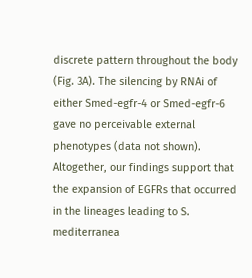discrete pattern throughout the body (Fig. 3A). The silencing by RNAi of either Smed-egfr-4 or Smed-egfr-6 gave no perceivable external phenotypes (data not shown). Altogether, our findings support that the expansion of EGFRs that occurred in the lineages leading to S. mediterranea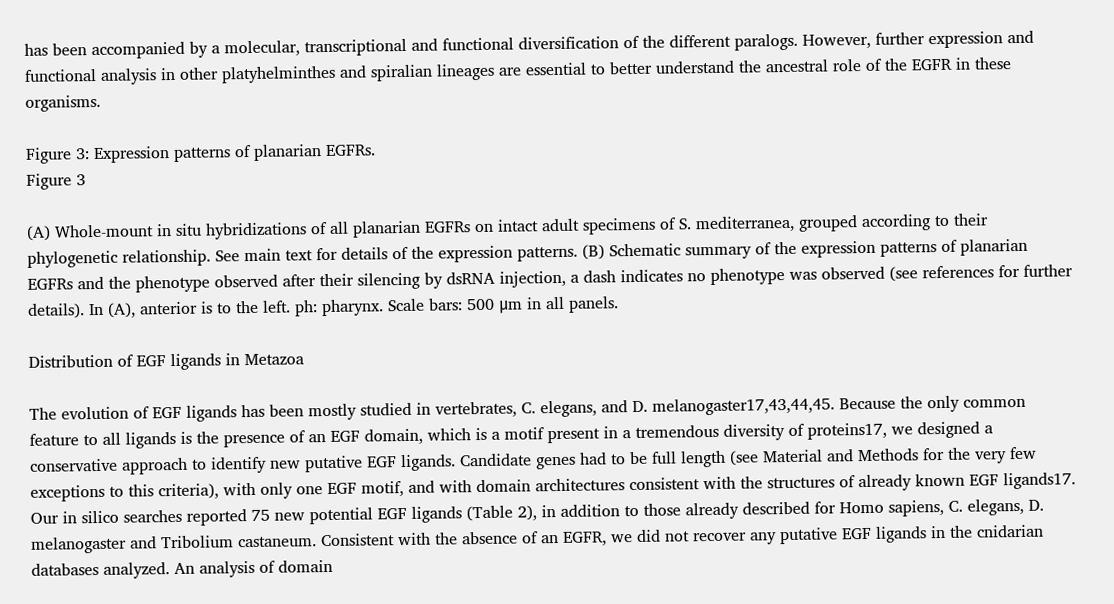has been accompanied by a molecular, transcriptional and functional diversification of the different paralogs. However, further expression and functional analysis in other platyhelminthes and spiralian lineages are essential to better understand the ancestral role of the EGFR in these organisms.

Figure 3: Expression patterns of planarian EGFRs.
Figure 3

(A) Whole-mount in situ hybridizations of all planarian EGFRs on intact adult specimens of S. mediterranea, grouped according to their phylogenetic relationship. See main text for details of the expression patterns. (B) Schematic summary of the expression patterns of planarian EGFRs and the phenotype observed after their silencing by dsRNA injection, a dash indicates no phenotype was observed (see references for further details). In (A), anterior is to the left. ph: pharynx. Scale bars: 500 μm in all panels.

Distribution of EGF ligands in Metazoa

The evolution of EGF ligands has been mostly studied in vertebrates, C. elegans, and D. melanogaster17,43,44,45. Because the only common feature to all ligands is the presence of an EGF domain, which is a motif present in a tremendous diversity of proteins17, we designed a conservative approach to identify new putative EGF ligands. Candidate genes had to be full length (see Material and Methods for the very few exceptions to this criteria), with only one EGF motif, and with domain architectures consistent with the structures of already known EGF ligands17. Our in silico searches reported 75 new potential EGF ligands (Table 2), in addition to those already described for Homo sapiens, C. elegans, D. melanogaster and Tribolium castaneum. Consistent with the absence of an EGFR, we did not recover any putative EGF ligands in the cnidarian databases analyzed. An analysis of domain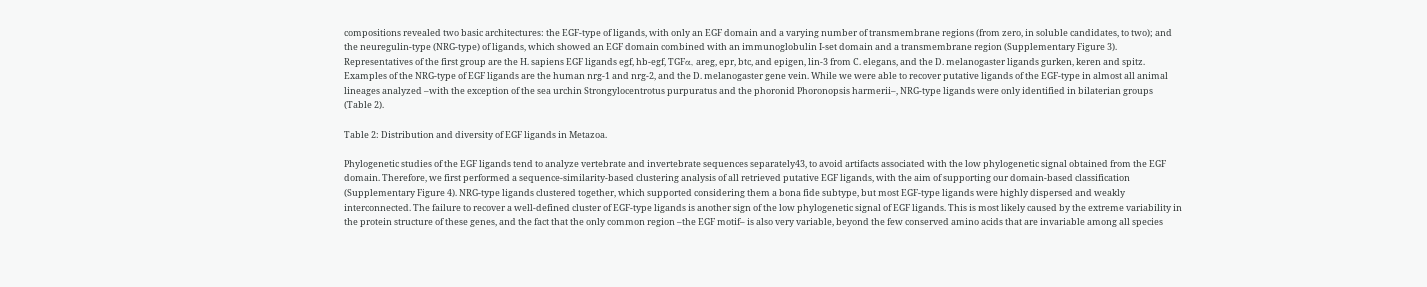compositions revealed two basic architectures: the EGF-type of ligands, with only an EGF domain and a varying number of transmembrane regions (from zero, in soluble candidates, to two); and the neuregulin-type (NRG-type) of ligands, which showed an EGF domain combined with an immunoglobulin I-set domain and a transmembrane region (Supplementary Figure 3). Representatives of the first group are the H. sapiens EGF ligands egf, hb-egf, TGFα, areg, epr, btc, and epigen, lin-3 from C. elegans, and the D. melanogaster ligands gurken, keren and spitz. Examples of the NRG-type of EGF ligands are the human nrg-1 and nrg-2, and the D. melanogaster gene vein. While we were able to recover putative ligands of the EGF-type in almost all animal lineages analyzed –with the exception of the sea urchin Strongylocentrotus purpuratus and the phoronid Phoronopsis harmerii–, NRG-type ligands were only identified in bilaterian groups (Table 2).

Table 2: Distribution and diversity of EGF ligands in Metazoa.

Phylogenetic studies of the EGF ligands tend to analyze vertebrate and invertebrate sequences separately43, to avoid artifacts associated with the low phylogenetic signal obtained from the EGF domain. Therefore, we first performed a sequence-similarity-based clustering analysis of all retrieved putative EGF ligands, with the aim of supporting our domain-based classification (Supplementary Figure 4). NRG-type ligands clustered together, which supported considering them a bona fide subtype, but most EGF-type ligands were highly dispersed and weakly interconnected. The failure to recover a well-defined cluster of EGF-type ligands is another sign of the low phylogenetic signal of EGF ligands. This is most likely caused by the extreme variability in the protein structure of these genes, and the fact that the only common region –the EGF motif– is also very variable, beyond the few conserved amino acids that are invariable among all species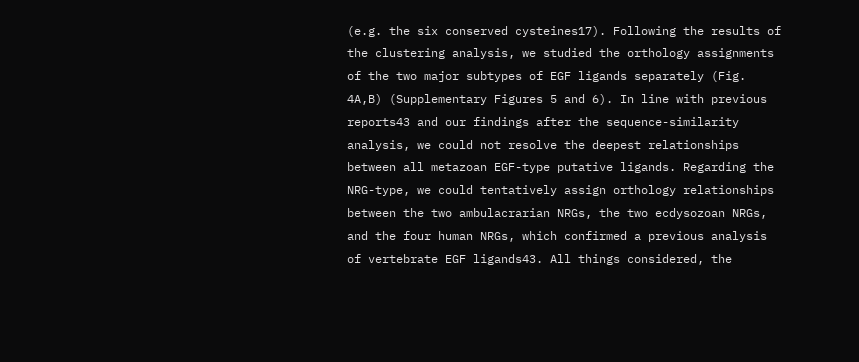(e.g. the six conserved cysteines17). Following the results of the clustering analysis, we studied the orthology assignments of the two major subtypes of EGF ligands separately (Fig. 4A,B) (Supplementary Figures 5 and 6). In line with previous reports43 and our findings after the sequence-similarity analysis, we could not resolve the deepest relationships between all metazoan EGF-type putative ligands. Regarding the NRG-type, we could tentatively assign orthology relationships between the two ambulacrarian NRGs, the two ecdysozoan NRGs, and the four human NRGs, which confirmed a previous analysis of vertebrate EGF ligands43. All things considered, the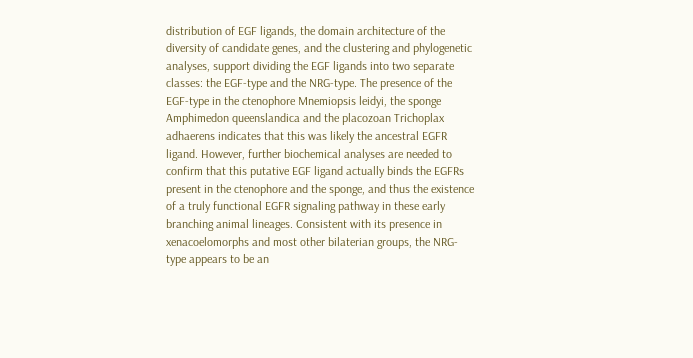distribution of EGF ligands, the domain architecture of the diversity of candidate genes, and the clustering and phylogenetic analyses, support dividing the EGF ligands into two separate classes: the EGF-type and the NRG-type. The presence of the EGF-type in the ctenophore Mnemiopsis leidyi, the sponge Amphimedon queenslandica and the placozoan Trichoplax adhaerens indicates that this was likely the ancestral EGFR ligand. However, further biochemical analyses are needed to confirm that this putative EGF ligand actually binds the EGFRs present in the ctenophore and the sponge, and thus the existence of a truly functional EGFR signaling pathway in these early branching animal lineages. Consistent with its presence in xenacoelomorphs and most other bilaterian groups, the NRG-type appears to be an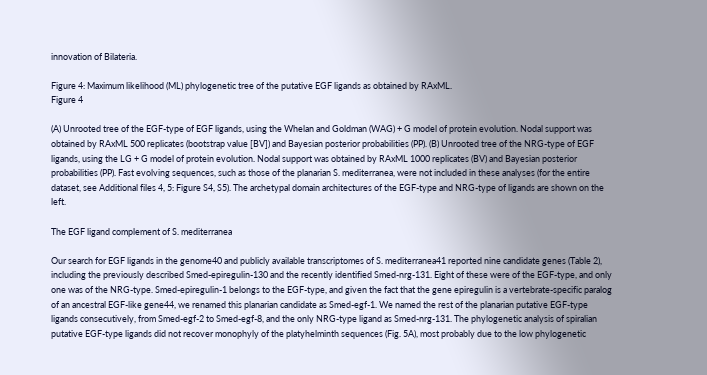innovation of Bilateria.

Figure 4: Maximum likelihood (ML) phylogenetic tree of the putative EGF ligands as obtained by RAxML.
Figure 4

(A) Unrooted tree of the EGF-type of EGF ligands, using the Whelan and Goldman (WAG) + G model of protein evolution. Nodal support was obtained by RAxML 500 replicates (bootstrap value [BV]) and Bayesian posterior probabilities (PP). (B) Unrooted tree of the NRG-type of EGF ligands, using the LG + G model of protein evolution. Nodal support was obtained by RAxML 1000 replicates (BV) and Bayesian posterior probabilities (PP). Fast evolving sequences, such as those of the planarian S. mediterranea, were not included in these analyses (for the entire dataset, see Additional files 4, 5: Figure S4, S5). The archetypal domain architectures of the EGF-type and NRG-type of ligands are shown on the left.

The EGF ligand complement of S. mediterranea

Our search for EGF ligands in the genome40 and publicly available transcriptomes of S. mediterranea41 reported nine candidate genes (Table 2), including the previously described Smed-epiregulin-130 and the recently identified Smed-nrg-131. Eight of these were of the EGF-type, and only one was of the NRG-type. Smed-epiregulin-1 belongs to the EGF-type, and given the fact that the gene epiregulin is a vertebrate-specific paralog of an ancestral EGF-like gene44, we renamed this planarian candidate as Smed-egf-1. We named the rest of the planarian putative EGF-type ligands consecutively, from Smed-egf-2 to Smed-egf-8, and the only NRG-type ligand as Smed-nrg-131. The phylogenetic analysis of spiralian putative EGF-type ligands did not recover monophyly of the platyhelminth sequences (Fig. 5A), most probably due to the low phylogenetic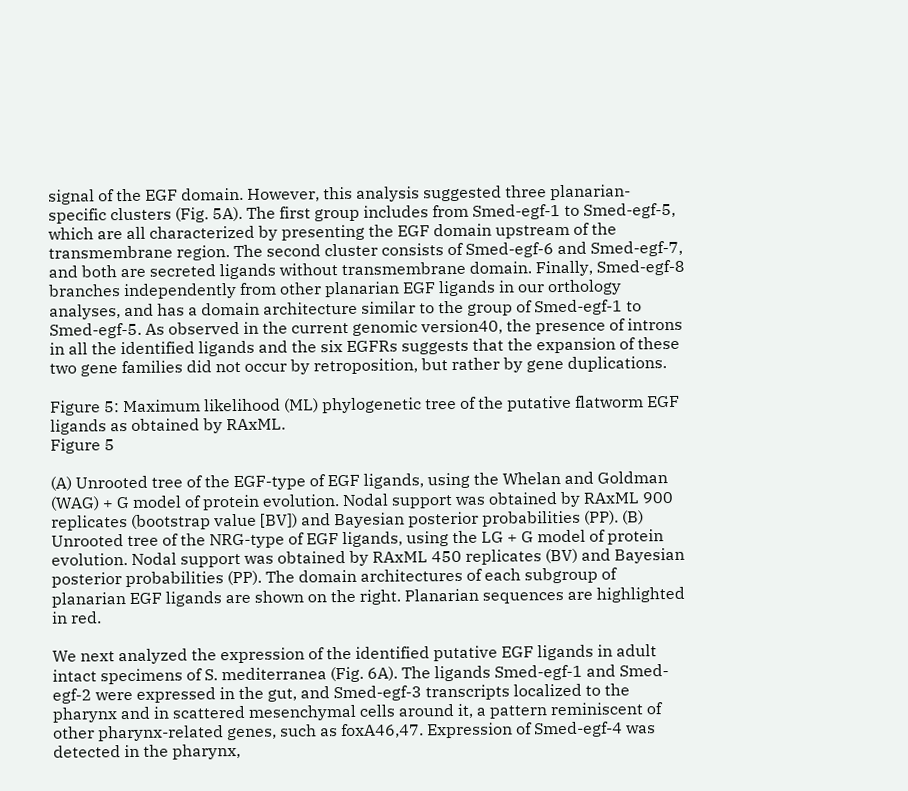signal of the EGF domain. However, this analysis suggested three planarian-specific clusters (Fig. 5A). The first group includes from Smed-egf-1 to Smed-egf-5, which are all characterized by presenting the EGF domain upstream of the transmembrane region. The second cluster consists of Smed-egf-6 and Smed-egf-7, and both are secreted ligands without transmembrane domain. Finally, Smed-egf-8 branches independently from other planarian EGF ligands in our orthology analyses, and has a domain architecture similar to the group of Smed-egf-1 to Smed-egf-5. As observed in the current genomic version40, the presence of introns in all the identified ligands and the six EGFRs suggests that the expansion of these two gene families did not occur by retroposition, but rather by gene duplications.

Figure 5: Maximum likelihood (ML) phylogenetic tree of the putative flatworm EGF ligands as obtained by RAxML.
Figure 5

(A) Unrooted tree of the EGF-type of EGF ligands, using the Whelan and Goldman (WAG) + G model of protein evolution. Nodal support was obtained by RAxML 900 replicates (bootstrap value [BV]) and Bayesian posterior probabilities (PP). (B) Unrooted tree of the NRG-type of EGF ligands, using the LG + G model of protein evolution. Nodal support was obtained by RAxML 450 replicates (BV) and Bayesian posterior probabilities (PP). The domain architectures of each subgroup of planarian EGF ligands are shown on the right. Planarian sequences are highlighted in red.

We next analyzed the expression of the identified putative EGF ligands in adult intact specimens of S. mediterranea (Fig. 6A). The ligands Smed-egf-1 and Smed-egf-2 were expressed in the gut, and Smed-egf-3 transcripts localized to the pharynx and in scattered mesenchymal cells around it, a pattern reminiscent of other pharynx-related genes, such as foxA46,47. Expression of Smed-egf-4 was detected in the pharynx,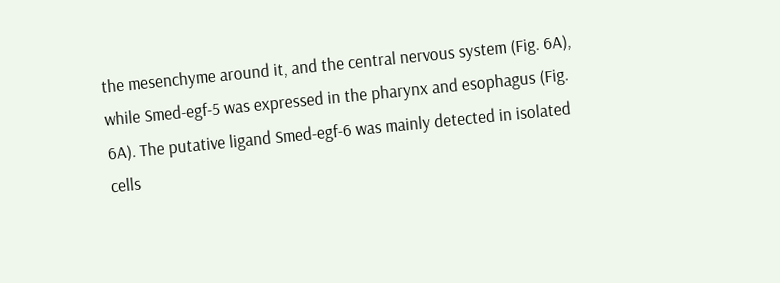the mesenchyme around it, and the central nervous system (Fig. 6A), while Smed-egf-5 was expressed in the pharynx and esophagus (Fig. 6A). The putative ligand Smed-egf-6 was mainly detected in isolated cells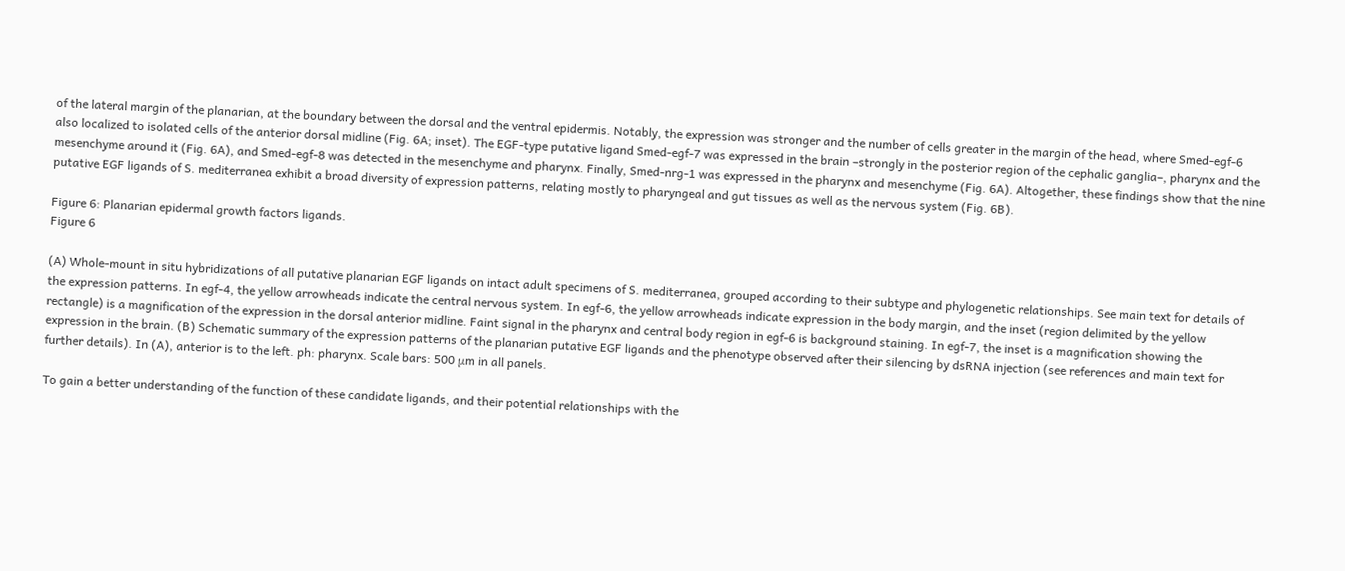of the lateral margin of the planarian, at the boundary between the dorsal and the ventral epidermis. Notably, the expression was stronger and the number of cells greater in the margin of the head, where Smed-egf-6 also localized to isolated cells of the anterior dorsal midline (Fig. 6A; inset). The EGF-type putative ligand Smed-egf-7 was expressed in the brain –strongly in the posterior region of the cephalic ganglia–, pharynx and the mesenchyme around it (Fig. 6A), and Smed-egf-8 was detected in the mesenchyme and pharynx. Finally, Smed-nrg-1 was expressed in the pharynx and mesenchyme (Fig. 6A). Altogether, these findings show that the nine putative EGF ligands of S. mediterranea exhibit a broad diversity of expression patterns, relating mostly to pharyngeal and gut tissues as well as the nervous system (Fig. 6B).

Figure 6: Planarian epidermal growth factors ligands.
Figure 6

(A) Whole-mount in situ hybridizations of all putative planarian EGF ligands on intact adult specimens of S. mediterranea, grouped according to their subtype and phylogenetic relationships. See main text for details of the expression patterns. In egf-4, the yellow arrowheads indicate the central nervous system. In egf-6, the yellow arrowheads indicate expression in the body margin, and the inset (region delimited by the yellow rectangle) is a magnification of the expression in the dorsal anterior midline. Faint signal in the pharynx and central body region in egf-6 is background staining. In egf-7, the inset is a magnification showing the expression in the brain. (B) Schematic summary of the expression patterns of the planarian putative EGF ligands and the phenotype observed after their silencing by dsRNA injection (see references and main text for further details). In (A), anterior is to the left. ph: pharynx. Scale bars: 500 μm in all panels.

To gain a better understanding of the function of these candidate ligands, and their potential relationships with the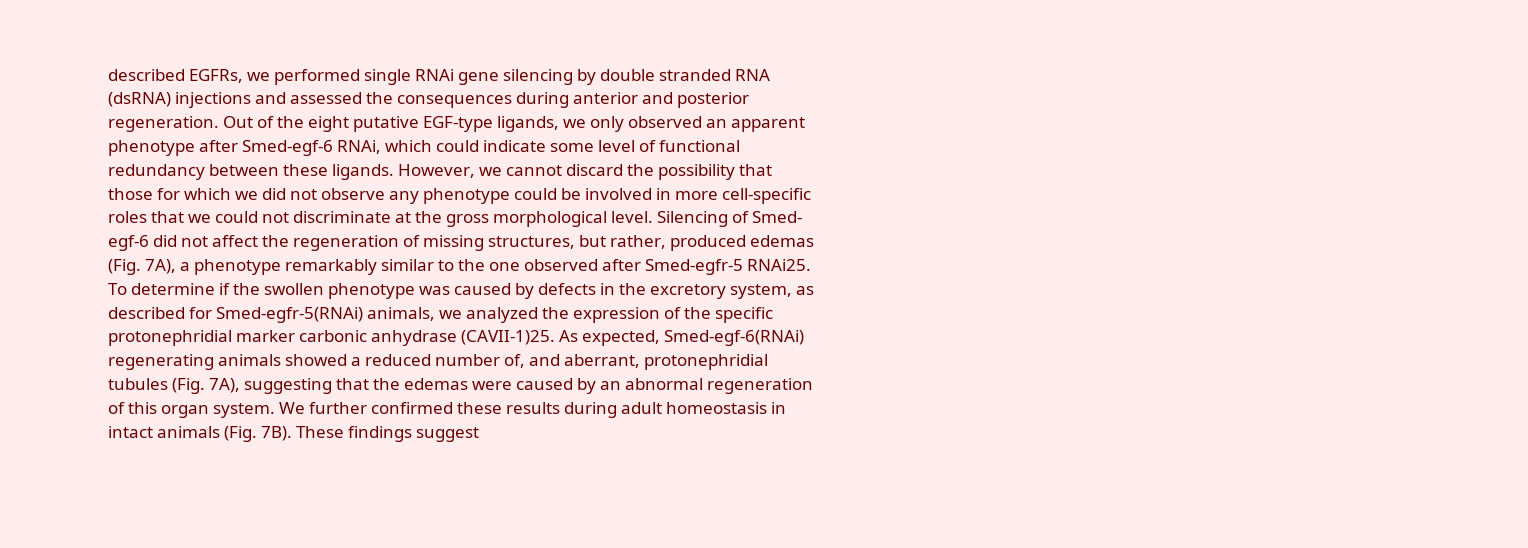described EGFRs, we performed single RNAi gene silencing by double stranded RNA (dsRNA) injections and assessed the consequences during anterior and posterior regeneration. Out of the eight putative EGF-type ligands, we only observed an apparent phenotype after Smed-egf-6 RNAi, which could indicate some level of functional redundancy between these ligands. However, we cannot discard the possibility that those for which we did not observe any phenotype could be involved in more cell-specific roles that we could not discriminate at the gross morphological level. Silencing of Smed-egf-6 did not affect the regeneration of missing structures, but rather, produced edemas (Fig. 7A), a phenotype remarkably similar to the one observed after Smed-egfr-5 RNAi25. To determine if the swollen phenotype was caused by defects in the excretory system, as described for Smed-egfr-5(RNAi) animals, we analyzed the expression of the specific protonephridial marker carbonic anhydrase (CAVII-1)25. As expected, Smed-egf-6(RNAi) regenerating animals showed a reduced number of, and aberrant, protonephridial tubules (Fig. 7A), suggesting that the edemas were caused by an abnormal regeneration of this organ system. We further confirmed these results during adult homeostasis in intact animals (Fig. 7B). These findings suggest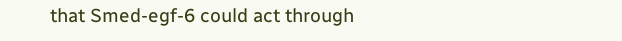that Smed-egf-6 could act through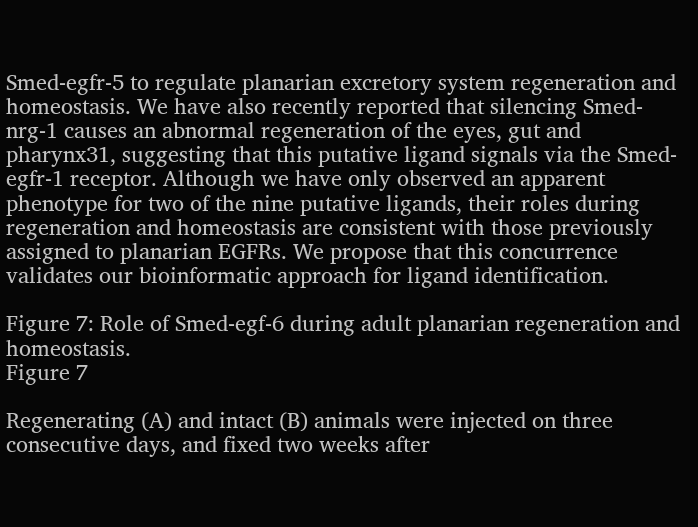Smed-egfr-5 to regulate planarian excretory system regeneration and homeostasis. We have also recently reported that silencing Smed-nrg-1 causes an abnormal regeneration of the eyes, gut and pharynx31, suggesting that this putative ligand signals via the Smed-egfr-1 receptor. Although we have only observed an apparent phenotype for two of the nine putative ligands, their roles during regeneration and homeostasis are consistent with those previously assigned to planarian EGFRs. We propose that this concurrence validates our bioinformatic approach for ligand identification.

Figure 7: Role of Smed-egf-6 during adult planarian regeneration and homeostasis.
Figure 7

Regenerating (A) and intact (B) animals were injected on three consecutive days, and fixed two weeks after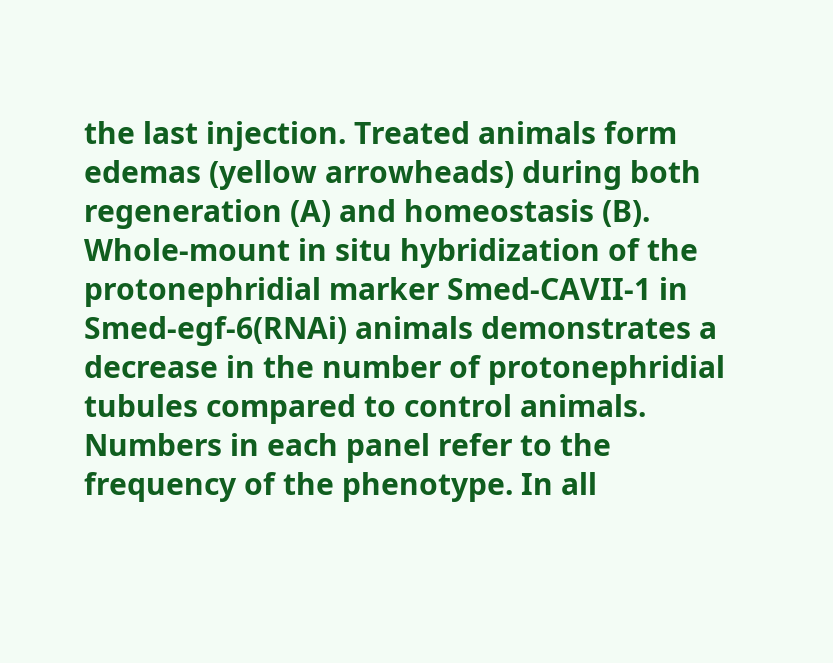the last injection. Treated animals form edemas (yellow arrowheads) during both regeneration (A) and homeostasis (B). Whole-mount in situ hybridization of the protonephridial marker Smed-CAVII-1 in Smed-egf-6(RNAi) animals demonstrates a decrease in the number of protonephridial tubules compared to control animals. Numbers in each panel refer to the frequency of the phenotype. In all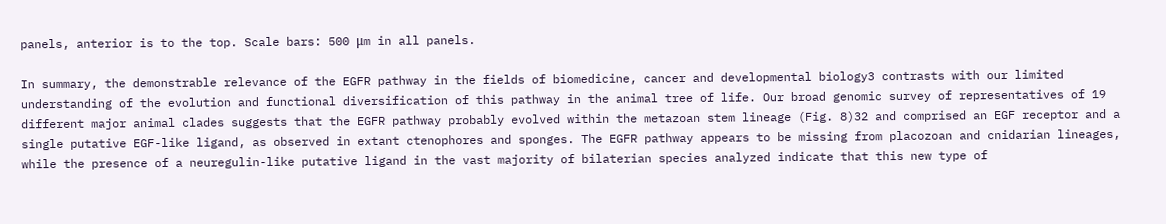panels, anterior is to the top. Scale bars: 500 μm in all panels.

In summary, the demonstrable relevance of the EGFR pathway in the fields of biomedicine, cancer and developmental biology3 contrasts with our limited understanding of the evolution and functional diversification of this pathway in the animal tree of life. Our broad genomic survey of representatives of 19 different major animal clades suggests that the EGFR pathway probably evolved within the metazoan stem lineage (Fig. 8)32 and comprised an EGF receptor and a single putative EGF-like ligand, as observed in extant ctenophores and sponges. The EGFR pathway appears to be missing from placozoan and cnidarian lineages, while the presence of a neuregulin-like putative ligand in the vast majority of bilaterian species analyzed indicate that this new type of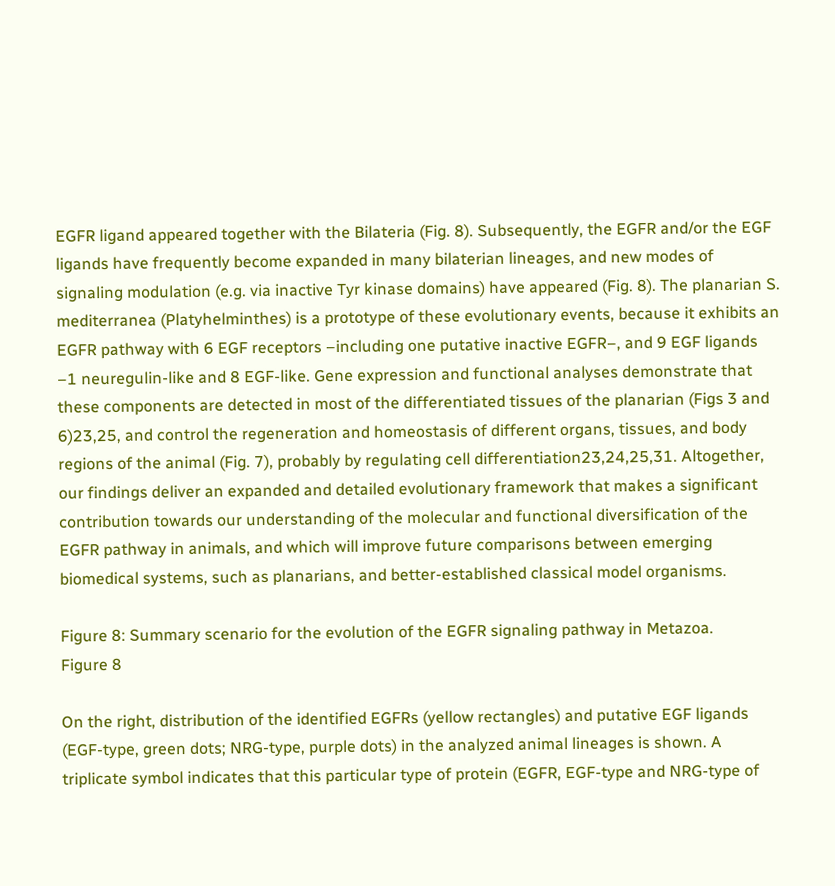EGFR ligand appeared together with the Bilateria (Fig. 8). Subsequently, the EGFR and/or the EGF ligands have frequently become expanded in many bilaterian lineages, and new modes of signaling modulation (e.g. via inactive Tyr kinase domains) have appeared (Fig. 8). The planarian S. mediterranea (Platyhelminthes) is a prototype of these evolutionary events, because it exhibits an EGFR pathway with 6 EGF receptors –including one putative inactive EGFR–, and 9 EGF ligands –1 neuregulin-like and 8 EGF-like. Gene expression and functional analyses demonstrate that these components are detected in most of the differentiated tissues of the planarian (Figs 3 and 6)23,25, and control the regeneration and homeostasis of different organs, tissues, and body regions of the animal (Fig. 7), probably by regulating cell differentiation23,24,25,31. Altogether, our findings deliver an expanded and detailed evolutionary framework that makes a significant contribution towards our understanding of the molecular and functional diversification of the EGFR pathway in animals, and which will improve future comparisons between emerging biomedical systems, such as planarians, and better-established classical model organisms.

Figure 8: Summary scenario for the evolution of the EGFR signaling pathway in Metazoa.
Figure 8

On the right, distribution of the identified EGFRs (yellow rectangles) and putative EGF ligands (EGF-type, green dots; NRG-type, purple dots) in the analyzed animal lineages is shown. A triplicate symbol indicates that this particular type of protein (EGFR, EGF-type and NRG-type of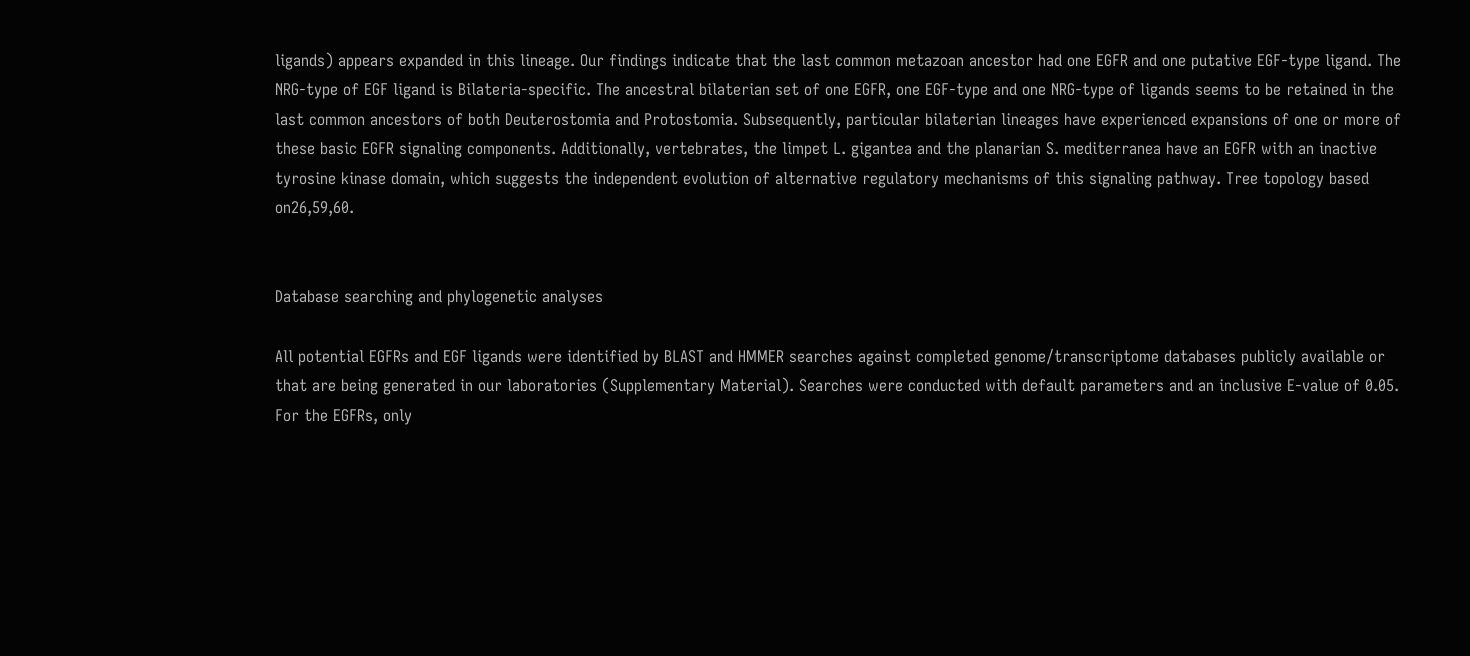ligands) appears expanded in this lineage. Our findings indicate that the last common metazoan ancestor had one EGFR and one putative EGF-type ligand. The NRG-type of EGF ligand is Bilateria-specific. The ancestral bilaterian set of one EGFR, one EGF-type and one NRG-type of ligands seems to be retained in the last common ancestors of both Deuterostomia and Protostomia. Subsequently, particular bilaterian lineages have experienced expansions of one or more of these basic EGFR signaling components. Additionally, vertebrates, the limpet L. gigantea and the planarian S. mediterranea have an EGFR with an inactive tyrosine kinase domain, which suggests the independent evolution of alternative regulatory mechanisms of this signaling pathway. Tree topology based on26,59,60.


Database searching and phylogenetic analyses

All potential EGFRs and EGF ligands were identified by BLAST and HMMER searches against completed genome/transcriptome databases publicly available or that are being generated in our laboratories (Supplementary Material). Searches were conducted with default parameters and an inclusive E-value of 0.05. For the EGFRs, only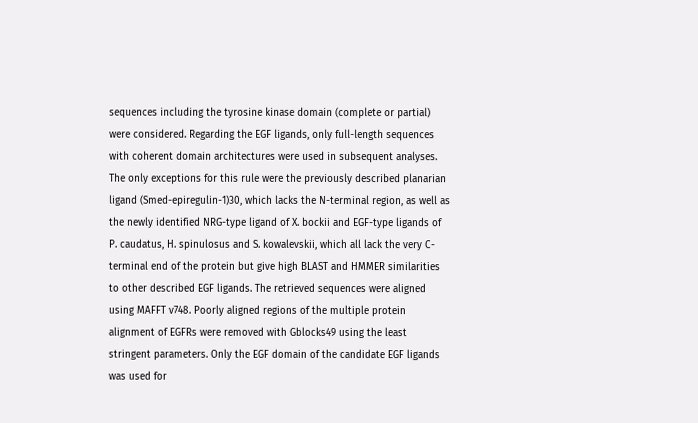sequences including the tyrosine kinase domain (complete or partial) were considered. Regarding the EGF ligands, only full-length sequences with coherent domain architectures were used in subsequent analyses. The only exceptions for this rule were the previously described planarian ligand (Smed-epiregulin-1)30, which lacks the N-terminal region, as well as the newly identified NRG-type ligand of X. bockii and EGF-type ligands of P. caudatus, H. spinulosus and S. kowalevskii, which all lack the very C-terminal end of the protein but give high BLAST and HMMER similarities to other described EGF ligands. The retrieved sequences were aligned using MAFFT v748. Poorly aligned regions of the multiple protein alignment of EGFRs were removed with Gblocks49 using the least stringent parameters. Only the EGF domain of the candidate EGF ligands was used for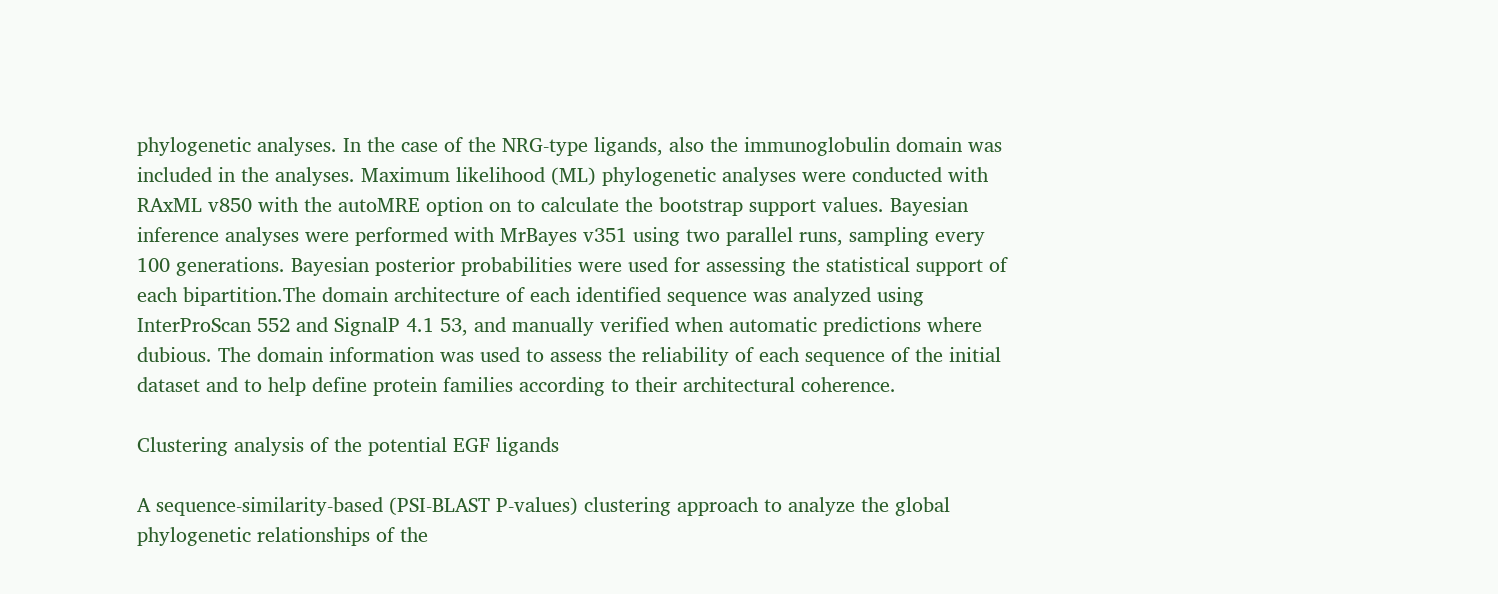phylogenetic analyses. In the case of the NRG-type ligands, also the immunoglobulin domain was included in the analyses. Maximum likelihood (ML) phylogenetic analyses were conducted with RAxML v850 with the autoMRE option on to calculate the bootstrap support values. Bayesian inference analyses were performed with MrBayes v351 using two parallel runs, sampling every 100 generations. Bayesian posterior probabilities were used for assessing the statistical support of each bipartition.The domain architecture of each identified sequence was analyzed using InterProScan 552 and SignalP 4.1 53, and manually verified when automatic predictions where dubious. The domain information was used to assess the reliability of each sequence of the initial dataset and to help define protein families according to their architectural coherence.

Clustering analysis of the potential EGF ligands

A sequence-similarity-based (PSI-BLAST P-values) clustering approach to analyze the global phylogenetic relationships of the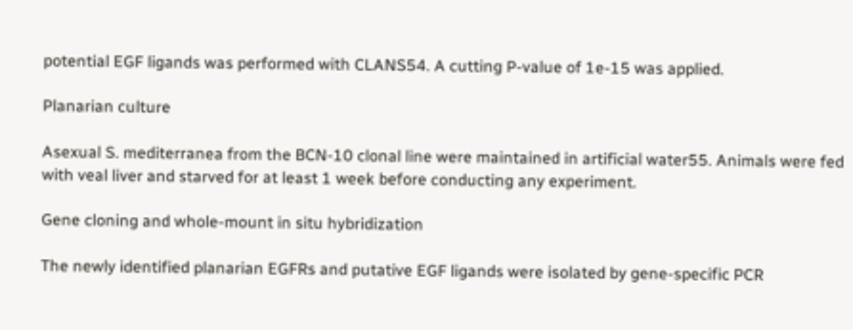potential EGF ligands was performed with CLANS54. A cutting P-value of 1e-15 was applied.

Planarian culture

Asexual S. mediterranea from the BCN-10 clonal line were maintained in artificial water55. Animals were fed with veal liver and starved for at least 1 week before conducting any experiment.

Gene cloning and whole-mount in situ hybridization

The newly identified planarian EGFRs and putative EGF ligands were isolated by gene-specific PCR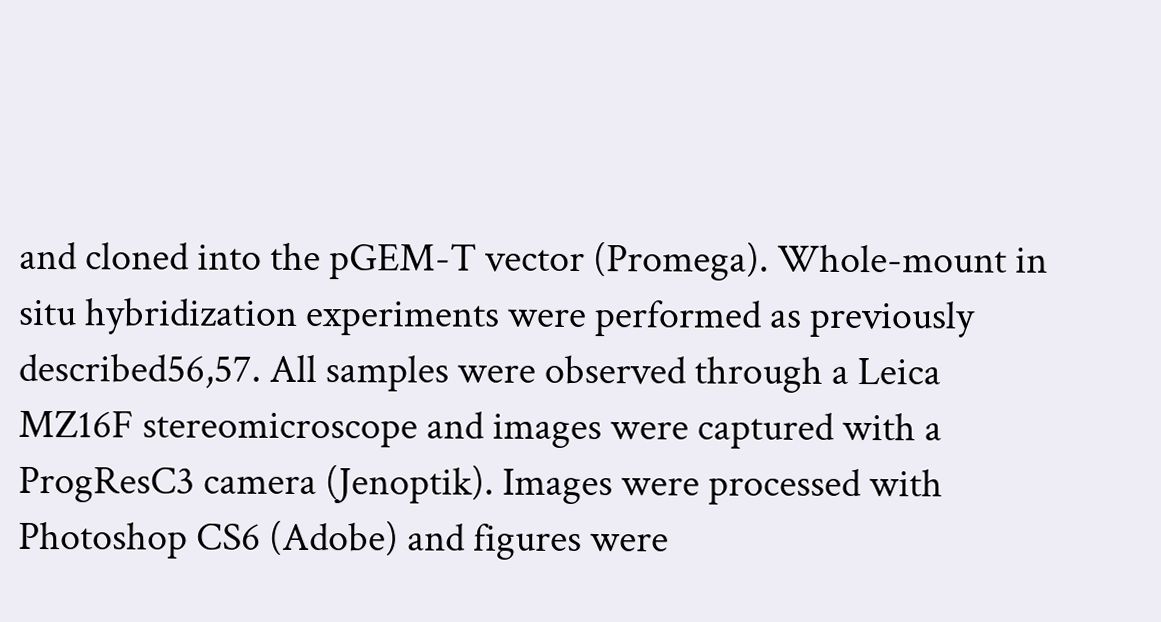and cloned into the pGEM-T vector (Promega). Whole-mount in situ hybridization experiments were performed as previously described56,57. All samples were observed through a Leica MZ16F stereomicroscope and images were captured with a ProgResC3 camera (Jenoptik). Images were processed with Photoshop CS6 (Adobe) and figures were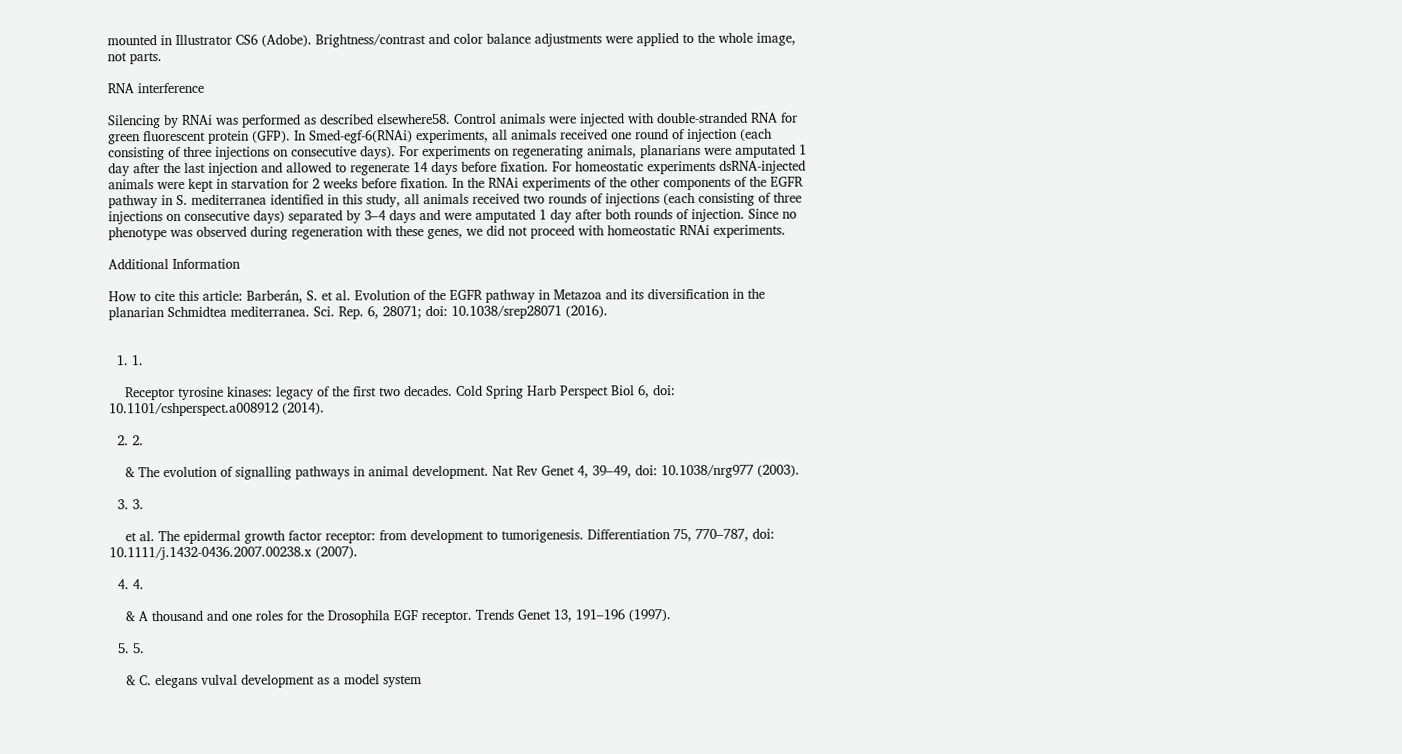mounted in Illustrator CS6 (Adobe). Brightness/contrast and color balance adjustments were applied to the whole image, not parts.

RNA interference

Silencing by RNAi was performed as described elsewhere58. Control animals were injected with double-stranded RNA for green fluorescent protein (GFP). In Smed-egf-6(RNAi) experiments, all animals received one round of injection (each consisting of three injections on consecutive days). For experiments on regenerating animals, planarians were amputated 1 day after the last injection and allowed to regenerate 14 days before fixation. For homeostatic experiments dsRNA-injected animals were kept in starvation for 2 weeks before fixation. In the RNAi experiments of the other components of the EGFR pathway in S. mediterranea identified in this study, all animals received two rounds of injections (each consisting of three injections on consecutive days) separated by 3–4 days and were amputated 1 day after both rounds of injection. Since no phenotype was observed during regeneration with these genes, we did not proceed with homeostatic RNAi experiments.

Additional Information

How to cite this article: Barberán, S. et al. Evolution of the EGFR pathway in Metazoa and its diversification in the planarian Schmidtea mediterranea. Sci. Rep. 6, 28071; doi: 10.1038/srep28071 (2016).


  1. 1.

    Receptor tyrosine kinases: legacy of the first two decades. Cold Spring Harb Perspect Biol 6, doi: 10.1101/cshperspect.a008912 (2014).

  2. 2.

    & The evolution of signalling pathways in animal development. Nat Rev Genet 4, 39–49, doi: 10.1038/nrg977 (2003).

  3. 3.

    et al. The epidermal growth factor receptor: from development to tumorigenesis. Differentiation 75, 770–787, doi: 10.1111/j.1432-0436.2007.00238.x (2007).

  4. 4.

    & A thousand and one roles for the Drosophila EGF receptor. Trends Genet 13, 191–196 (1997).

  5. 5.

    & C. elegans vulval development as a model system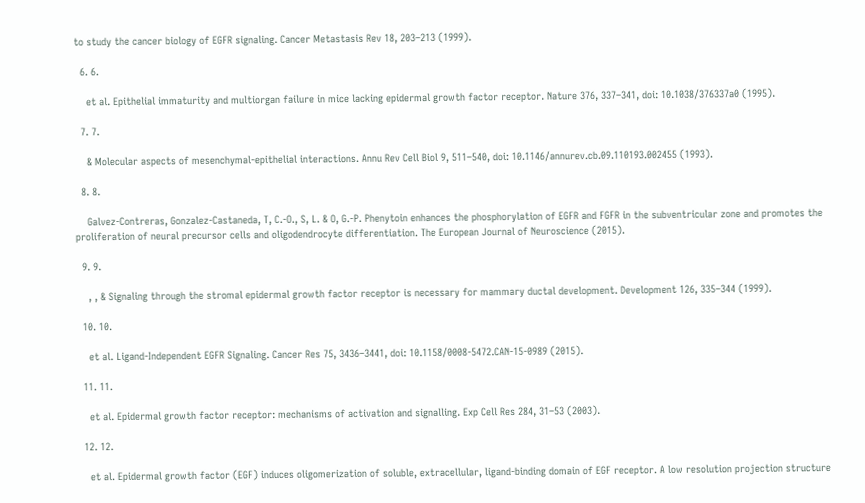to study the cancer biology of EGFR signaling. Cancer Metastasis Rev 18, 203–213 (1999).

  6. 6.

    et al. Epithelial immaturity and multiorgan failure in mice lacking epidermal growth factor receptor. Nature 376, 337–341, doi: 10.1038/376337a0 (1995).

  7. 7.

    & Molecular aspects of mesenchymal-epithelial interactions. Annu Rev Cell Biol 9, 511–540, doi: 10.1146/annurev.cb.09.110193.002455 (1993).

  8. 8.

    Galvez-Contreras, Gonzalez-Castaneda, T, C.-O., S, L. & O, G.-P. Phenytoin enhances the phosphorylation of EGFR and FGFR in the subventricular zone and promotes the proliferation of neural precursor cells and oligodendrocyte differentiation. The European Journal of Neuroscience (2015).

  9. 9.

    , , & Signaling through the stromal epidermal growth factor receptor is necessary for mammary ductal development. Development 126, 335–344 (1999).

  10. 10.

    et al. Ligand-Independent EGFR Signaling. Cancer Res 75, 3436–3441, doi: 10.1158/0008-5472.CAN-15-0989 (2015).

  11. 11.

    et al. Epidermal growth factor receptor: mechanisms of activation and signalling. Exp Cell Res 284, 31–53 (2003).

  12. 12.

    et al. Epidermal growth factor (EGF) induces oligomerization of soluble, extracellular, ligand-binding domain of EGF receptor. A low resolution projection structure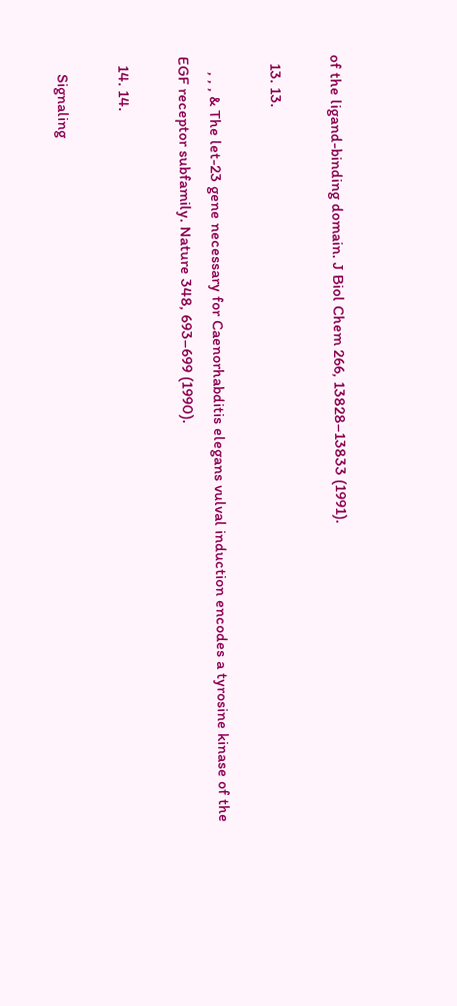of the ligand-binding domain. J Biol Chem 266, 13828–13833 (1991).

  13. 13.

    , , , & The let-23 gene necessary for Caenorhabditis elegans vulval induction encodes a tyrosine kinase of the EGF receptor subfamily. Nature 348, 693–699 (1990).

  14. 14.

    Signaling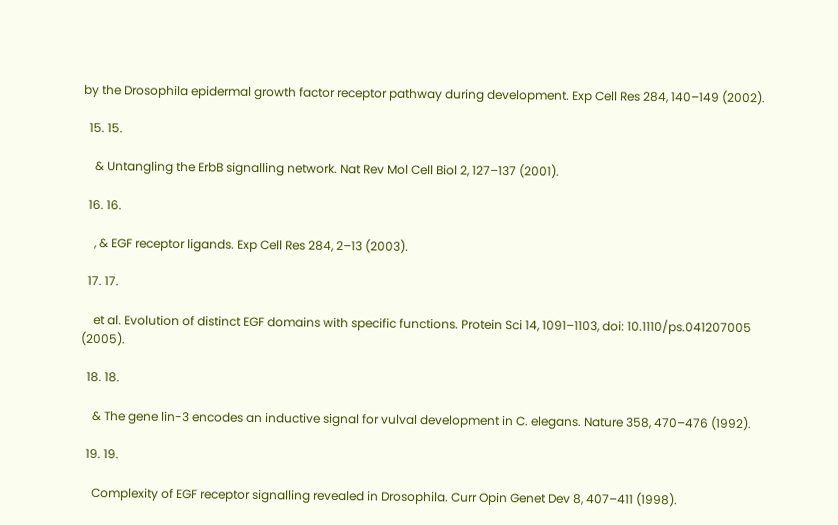by the Drosophila epidermal growth factor receptor pathway during development. Exp Cell Res 284, 140–149 (2002).

  15. 15.

    & Untangling the ErbB signalling network. Nat Rev Mol Cell Biol 2, 127–137 (2001).

  16. 16.

    , & EGF receptor ligands. Exp Cell Res 284, 2–13 (2003).

  17. 17.

    et al. Evolution of distinct EGF domains with specific functions. Protein Sci 14, 1091–1103, doi: 10.1110/ps.041207005 (2005).

  18. 18.

    & The gene lin-3 encodes an inductive signal for vulval development in C. elegans. Nature 358, 470–476 (1992).

  19. 19.

    Complexity of EGF receptor signalling revealed in Drosophila. Curr Opin Genet Dev 8, 407–411 (1998).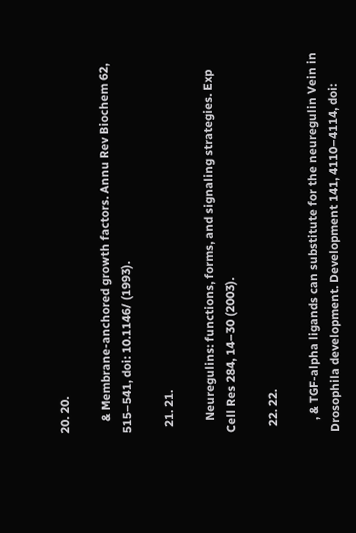20. 20.

    & Membrane-anchored growth factors. Annu Rev Biochem 62, 515–541, doi: 10.1146/ (1993).

  21. 21.

    Neuregulins: functions, forms, and signaling strategies. Exp Cell Res 284, 14–30 (2003).

  22. 22.

    , & TGF-alpha ligands can substitute for the neuregulin Vein in Drosophila development. Development 141, 4110–4114, doi: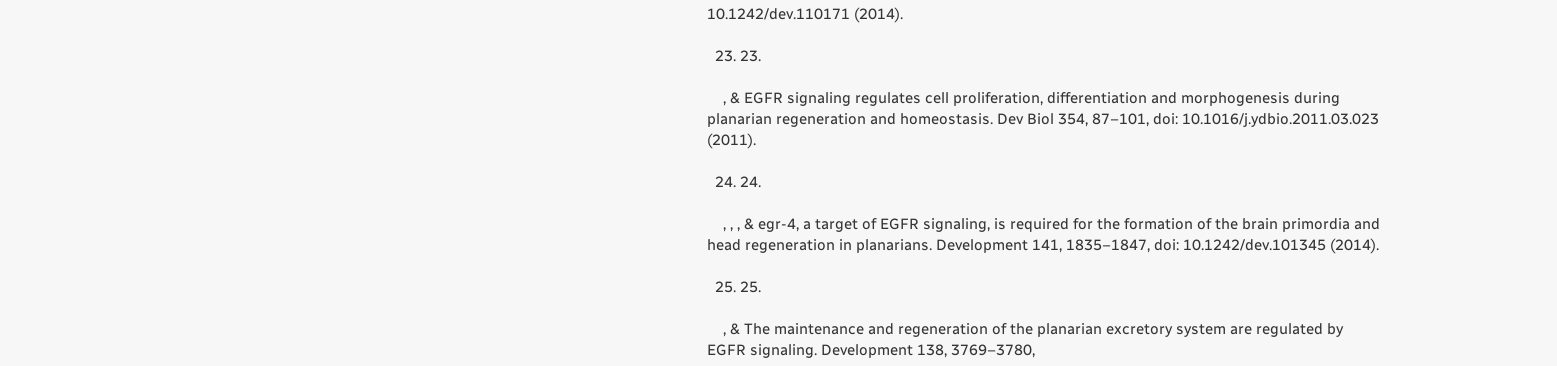10.1242/dev.110171 (2014).

  23. 23.

    , & EGFR signaling regulates cell proliferation, differentiation and morphogenesis during planarian regeneration and homeostasis. Dev Biol 354, 87–101, doi: 10.1016/j.ydbio.2011.03.023 (2011).

  24. 24.

    , , , & egr-4, a target of EGFR signaling, is required for the formation of the brain primordia and head regeneration in planarians. Development 141, 1835–1847, doi: 10.1242/dev.101345 (2014).

  25. 25.

    , & The maintenance and regeneration of the planarian excretory system are regulated by EGFR signaling. Development 138, 3769–3780,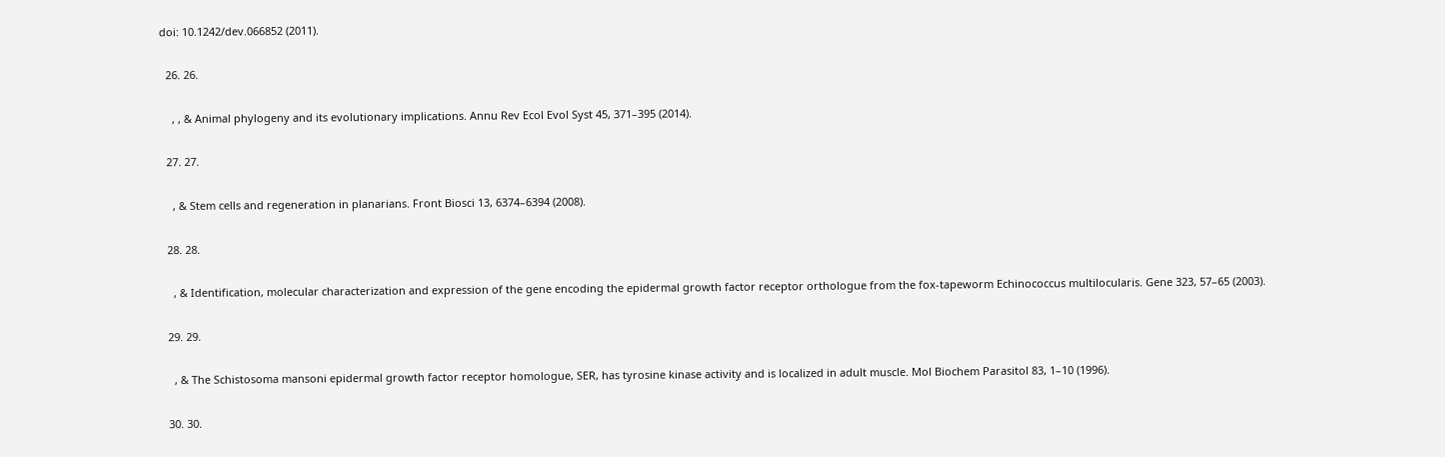doi: 10.1242/dev.066852 (2011).

  26. 26.

    , , & Animal phylogeny and its evolutionary implications. Annu Rev Ecol Evol Syst 45, 371–395 (2014).

  27. 27.

    , & Stem cells and regeneration in planarians. Front Biosci 13, 6374–6394 (2008).

  28. 28.

    , & Identification, molecular characterization and expression of the gene encoding the epidermal growth factor receptor orthologue from the fox-tapeworm Echinococcus multilocularis. Gene 323, 57–65 (2003).

  29. 29.

    , & The Schistosoma mansoni epidermal growth factor receptor homologue, SER, has tyrosine kinase activity and is localized in adult muscle. Mol Biochem Parasitol 83, 1–10 (1996).

  30. 30.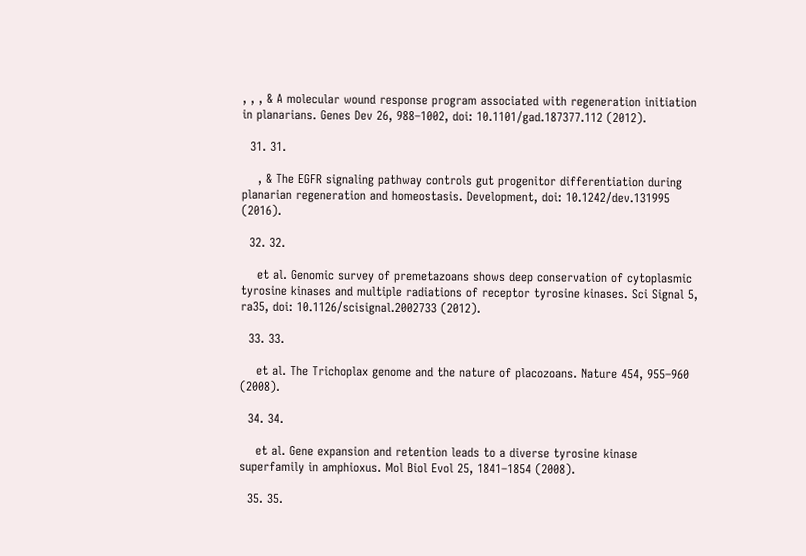, , , & A molecular wound response program associated with regeneration initiation in planarians. Genes Dev 26, 988–1002, doi: 10.1101/gad.187377.112 (2012).

  31. 31.

    , & The EGFR signaling pathway controls gut progenitor differentiation during planarian regeneration and homeostasis. Development, doi: 10.1242/dev.131995 (2016).

  32. 32.

    et al. Genomic survey of premetazoans shows deep conservation of cytoplasmic tyrosine kinases and multiple radiations of receptor tyrosine kinases. Sci Signal 5, ra35, doi: 10.1126/scisignal.2002733 (2012).

  33. 33.

    et al. The Trichoplax genome and the nature of placozoans. Nature 454, 955–960 (2008).

  34. 34.

    et al. Gene expansion and retention leads to a diverse tyrosine kinase superfamily in amphioxus. Mol Biol Evol 25, 1841–1854 (2008).

  35. 35.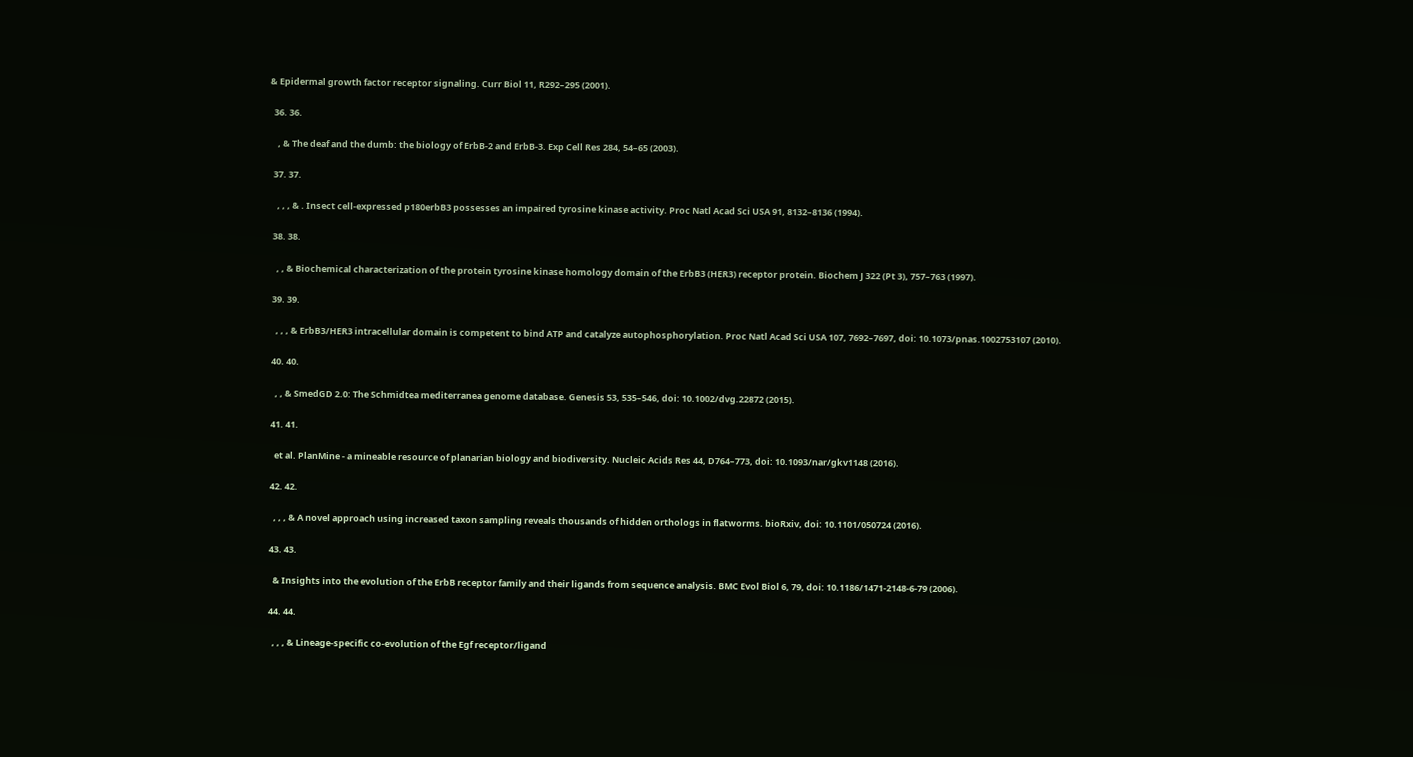& Epidermal growth factor receptor signaling. Curr Biol 11, R292–295 (2001).

  36. 36.

    , & The deaf and the dumb: the biology of ErbB-2 and ErbB-3. Exp Cell Res 284, 54–65 (2003).

  37. 37.

    , , , & . Insect cell-expressed p180erbB3 possesses an impaired tyrosine kinase activity. Proc Natl Acad Sci USA 91, 8132–8136 (1994).

  38. 38.

    , , & Biochemical characterization of the protein tyrosine kinase homology domain of the ErbB3 (HER3) receptor protein. Biochem J 322 (Pt 3), 757–763 (1997).

  39. 39.

    , , , & ErbB3/HER3 intracellular domain is competent to bind ATP and catalyze autophosphorylation. Proc Natl Acad Sci USA 107, 7692–7697, doi: 10.1073/pnas.1002753107 (2010).

  40. 40.

    , , & SmedGD 2.0: The Schmidtea mediterranea genome database. Genesis 53, 535–546, doi: 10.1002/dvg.22872 (2015).

  41. 41.

    et al. PlanMine - a mineable resource of planarian biology and biodiversity. Nucleic Acids Res 44, D764–773, doi: 10.1093/nar/gkv1148 (2016).

  42. 42.

    , , , & A novel approach using increased taxon sampling reveals thousands of hidden orthologs in flatworms. bioRxiv, doi: 10.1101/050724 (2016).

  43. 43.

    & Insights into the evolution of the ErbB receptor family and their ligands from sequence analysis. BMC Evol Biol 6, 79, doi: 10.1186/1471-2148-6-79 (2006).

  44. 44.

    , , , & Lineage-specific co-evolution of the Egf receptor/ligand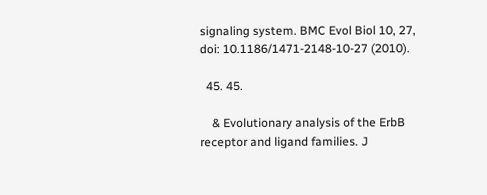signaling system. BMC Evol Biol 10, 27, doi: 10.1186/1471-2148-10-27 (2010).

  45. 45.

    & Evolutionary analysis of the ErbB receptor and ligand families. J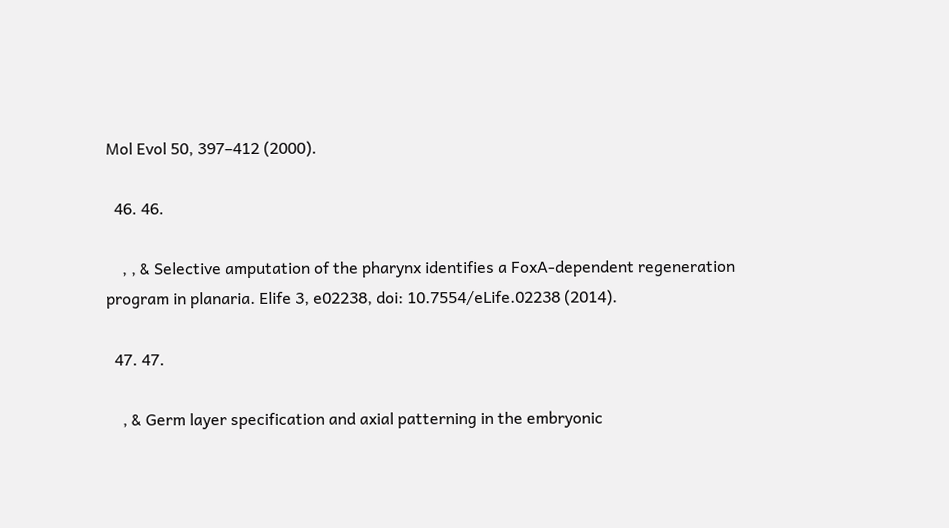Mol Evol 50, 397–412 (2000).

  46. 46.

    , , & Selective amputation of the pharynx identifies a FoxA-dependent regeneration program in planaria. Elife 3, e02238, doi: 10.7554/eLife.02238 (2014).

  47. 47.

    , & Germ layer specification and axial patterning in the embryonic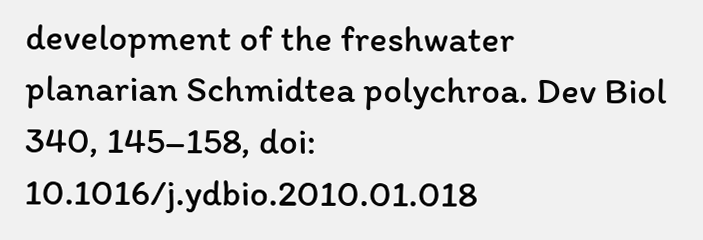development of the freshwater planarian Schmidtea polychroa. Dev Biol 340, 145–158, doi: 10.1016/j.ydbio.2010.01.018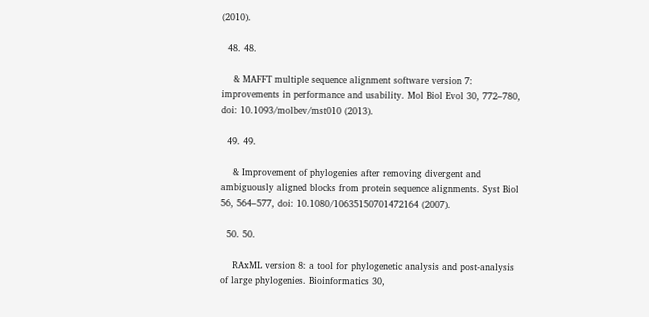(2010).

  48. 48.

    & MAFFT multiple sequence alignment software version 7: improvements in performance and usability. Mol Biol Evol 30, 772–780, doi: 10.1093/molbev/mst010 (2013).

  49. 49.

    & Improvement of phylogenies after removing divergent and ambiguously aligned blocks from protein sequence alignments. Syst Biol 56, 564–577, doi: 10.1080/10635150701472164 (2007).

  50. 50.

    RAxML version 8: a tool for phylogenetic analysis and post-analysis of large phylogenies. Bioinformatics 30,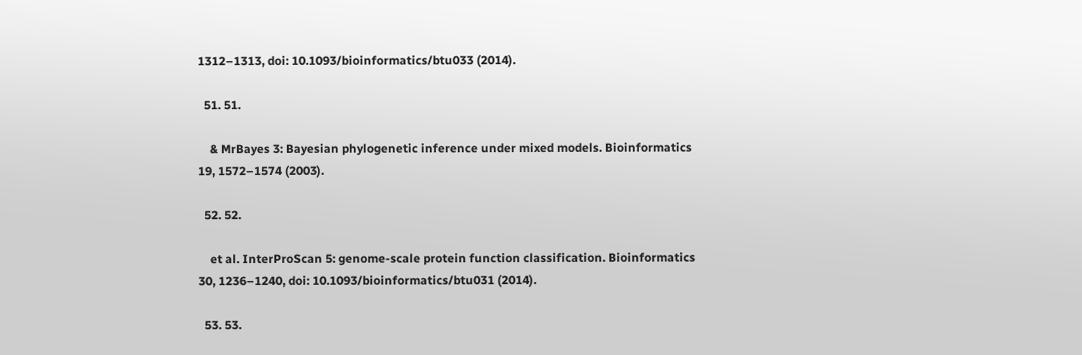1312–1313, doi: 10.1093/bioinformatics/btu033 (2014).

  51. 51.

    & MrBayes 3: Bayesian phylogenetic inference under mixed models. Bioinformatics 19, 1572–1574 (2003).

  52. 52.

    et al. InterProScan 5: genome-scale protein function classification. Bioinformatics 30, 1236–1240, doi: 10.1093/bioinformatics/btu031 (2014).

  53. 53.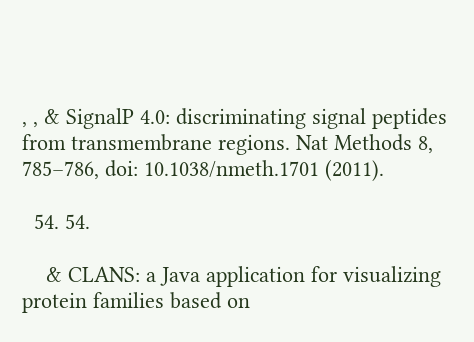, , & SignalP 4.0: discriminating signal peptides from transmembrane regions. Nat Methods 8, 785–786, doi: 10.1038/nmeth.1701 (2011).

  54. 54.

    & CLANS: a Java application for visualizing protein families based on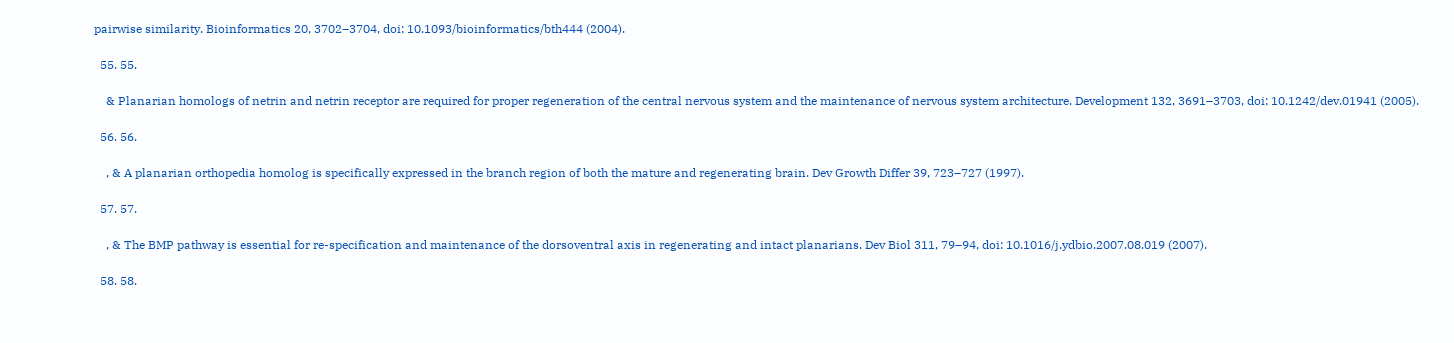pairwise similarity. Bioinformatics 20, 3702–3704, doi: 10.1093/bioinformatics/bth444 (2004).

  55. 55.

    & Planarian homologs of netrin and netrin receptor are required for proper regeneration of the central nervous system and the maintenance of nervous system architecture. Development 132, 3691–3703, doi: 10.1242/dev.01941 (2005).

  56. 56.

    , & A planarian orthopedia homolog is specifically expressed in the branch region of both the mature and regenerating brain. Dev Growth Differ 39, 723–727 (1997).

  57. 57.

    , & The BMP pathway is essential for re-specification and maintenance of the dorsoventral axis in regenerating and intact planarians. Dev Biol 311, 79–94, doi: 10.1016/j.ydbio.2007.08.019 (2007).

  58. 58.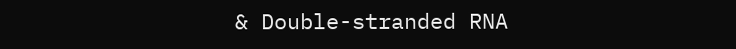& Double-stranded RNA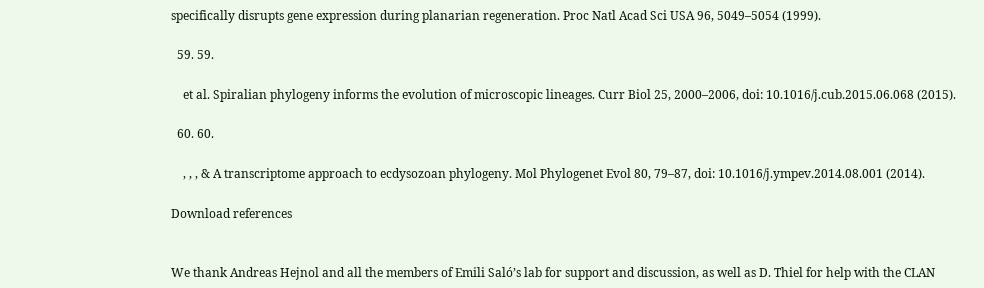specifically disrupts gene expression during planarian regeneration. Proc Natl Acad Sci USA 96, 5049–5054 (1999).

  59. 59.

    et al. Spiralian phylogeny informs the evolution of microscopic lineages. Curr Biol 25, 2000–2006, doi: 10.1016/j.cub.2015.06.068 (2015).

  60. 60.

    , , , & A transcriptome approach to ecdysozoan phylogeny. Mol Phylogenet Evol 80, 79–87, doi: 10.1016/j.ympev.2014.08.001 (2014).

Download references


We thank Andreas Hejnol and all the members of Emili Saló’s lab for support and discussion, as well as D. Thiel for help with the CLAN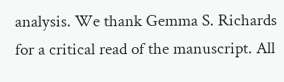analysis. We thank Gemma S. Richards for a critical read of the manuscript. All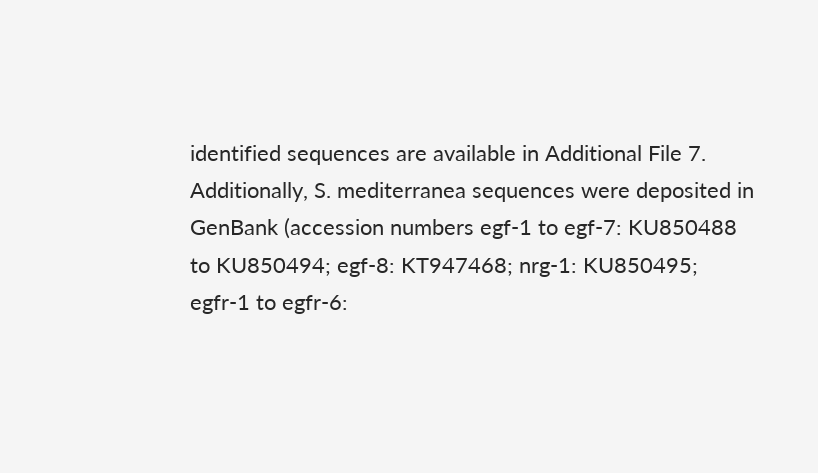identified sequences are available in Additional File 7. Additionally, S. mediterranea sequences were deposited in GenBank (accession numbers egf-1 to egf-7: KU850488 to KU850494; egf-8: KT947468; nrg-1: KU850495; egfr-1 to egfr-6: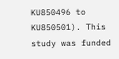KU850496 to KU850501). This study was funded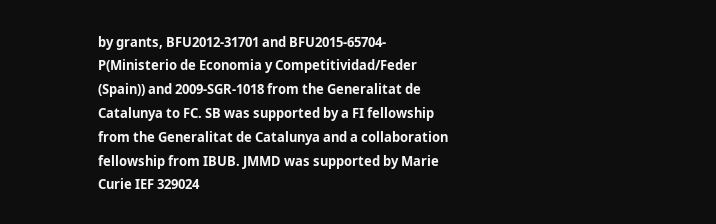by grants, BFU2012-31701 and BFU2015-65704-P(Ministerio de Economia y Competitividad/Feder (Spain)) and 2009-SGR-1018 from the Generalitat de Catalunya to FC. SB was supported by a FI fellowship from the Generalitat de Catalunya and a collaboration fellowship from IBUB. JMMD was supported by Marie Curie IEF 329024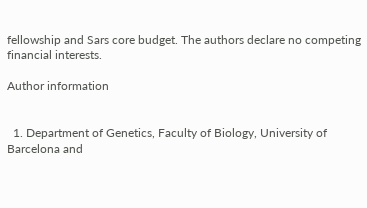fellowship and Sars core budget. The authors declare no competing financial interests.

Author information


  1. Department of Genetics, Faculty of Biology, University of Barcelona and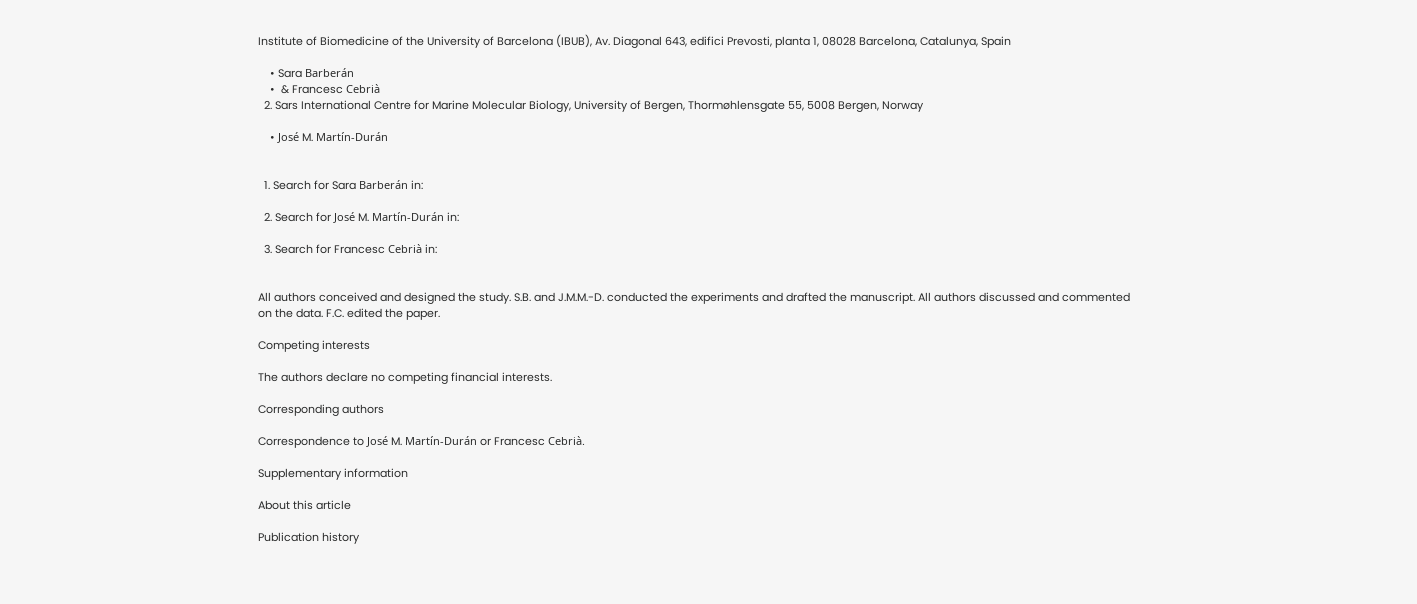Institute of Biomedicine of the University of Barcelona (IBUB), Av. Diagonal 643, edifici Prevosti, planta 1, 08028 Barcelona, Catalunya, Spain

    • Sara Barberán
    •  & Francesc Cebrià
  2. Sars International Centre for Marine Molecular Biology, University of Bergen, Thormøhlensgate 55, 5008 Bergen, Norway

    • José M. Martín-Durán


  1. Search for Sara Barberán in:

  2. Search for José M. Martín-Durán in:

  3. Search for Francesc Cebrià in:


All authors conceived and designed the study. S.B. and J.M.M.-D. conducted the experiments and drafted the manuscript. All authors discussed and commented on the data. F.C. edited the paper.

Competing interests

The authors declare no competing financial interests.

Corresponding authors

Correspondence to José M. Martín-Durán or Francesc Cebrià.

Supplementary information

About this article

Publication history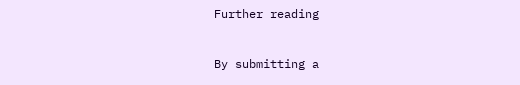Further reading


By submitting a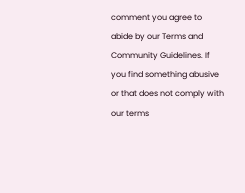comment you agree to abide by our Terms and Community Guidelines. If you find something abusive or that does not comply with our terms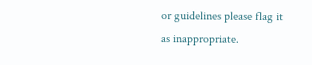or guidelines please flag it as inappropriate.